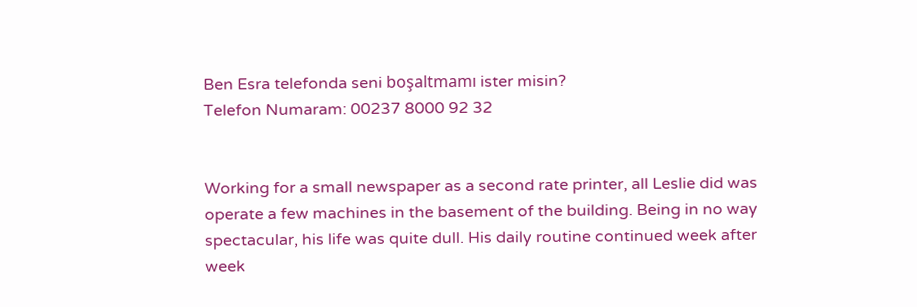Ben Esra telefonda seni boşaltmamı ister misin?
Telefon Numaram: 00237 8000 92 32


Working for a small newspaper as a second rate printer, all Leslie did was operate a few machines in the basement of the building. Being in no way spectacular, his life was quite dull. His daily routine continued week after week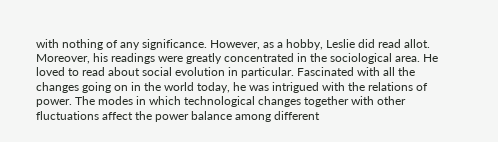with nothing of any significance. However, as a hobby, Leslie did read allot. Moreover, his readings were greatly concentrated in the sociological area. He loved to read about social evolution in particular. Fascinated with all the changes going on in the world today, he was intrigued with the relations of power. The modes in which technological changes together with other fluctuations affect the power balance among different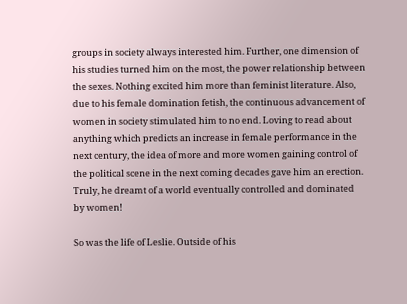groups in society always interested him. Further, one dimension of his studies turned him on the most, the power relationship between the sexes. Nothing excited him more than feminist literature. Also, due to his female domination fetish, the continuous advancement of women in society stimulated him to no end. Loving to read about anything which predicts an increase in female performance in the next century, the idea of more and more women gaining control of the political scene in the next coming decades gave him an erection. Truly, he dreamt of a world eventually controlled and dominated by women!

So was the life of Leslie. Outside of his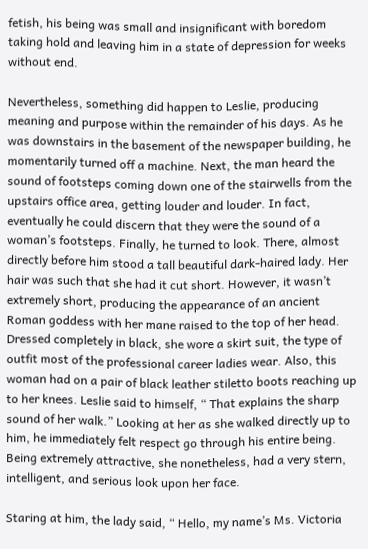fetish, his being was small and insignificant with boredom taking hold and leaving him in a state of depression for weeks without end.

Nevertheless, something did happen to Leslie, producing meaning and purpose within the remainder of his days. As he was downstairs in the basement of the newspaper building, he momentarily turned off a machine. Next, the man heard the sound of footsteps coming down one of the stairwells from the upstairs office area, getting louder and louder. In fact, eventually he could discern that they were the sound of a woman’s footsteps. Finally, he turned to look. There, almost directly before him stood a tall beautiful dark-haired lady. Her hair was such that she had it cut short. However, it wasn’t extremely short, producing the appearance of an ancient Roman goddess with her mane raised to the top of her head. Dressed completely in black, she wore a skirt suit, the type of outfit most of the professional career ladies wear. Also, this woman had on a pair of black leather stiletto boots reaching up to her knees. Leslie said to himself, “ That explains the sharp sound of her walk.” Looking at her as she walked directly up to him, he immediately felt respect go through his entire being. Being extremely attractive, she nonetheless, had a very stern, intelligent, and serious look upon her face.

Staring at him, the lady said, “ Hello, my name’s Ms. Victoria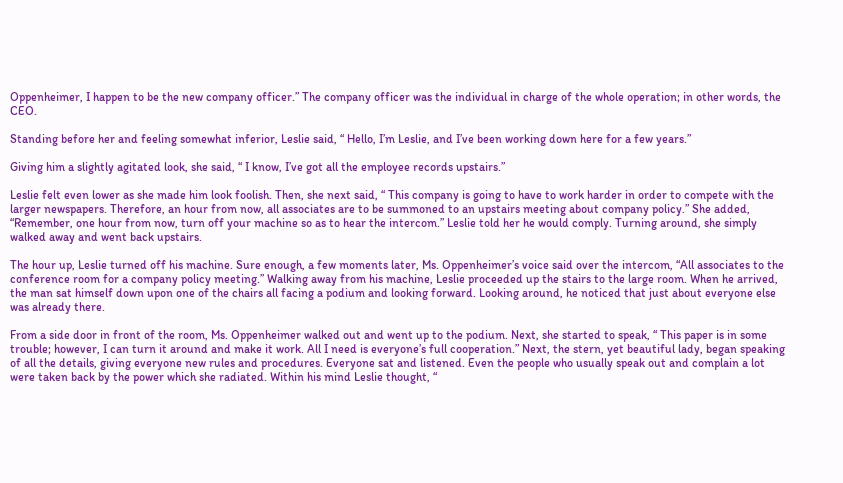Oppenheimer, I happen to be the new company officer.” The company officer was the individual in charge of the whole operation; in other words, the CEO.

Standing before her and feeling somewhat inferior, Leslie said, “ Hello, I’m Leslie, and I’ve been working down here for a few years.”

Giving him a slightly agitated look, she said, “ I know, I’ve got all the employee records upstairs.”

Leslie felt even lower as she made him look foolish. Then, she next said, “ This company is going to have to work harder in order to compete with the larger newspapers. Therefore, an hour from now, all associates are to be summoned to an upstairs meeting about company policy.” She added, “Remember, one hour from now, turn off your machine so as to hear the intercom.” Leslie told her he would comply. Turning around, she simply walked away and went back upstairs.

The hour up, Leslie turned off his machine. Sure enough, a few moments later, Ms. Oppenheimer’s voice said over the intercom, “All associates to the conference room for a company policy meeting.” Walking away from his machine, Leslie proceeded up the stairs to the large room. When he arrived, the man sat himself down upon one of the chairs all facing a podium and looking forward. Looking around, he noticed that just about everyone else was already there.

From a side door in front of the room, Ms. Oppenheimer walked out and went up to the podium. Next, she started to speak, “ This paper is in some trouble; however, I can turn it around and make it work. All I need is everyone’s full cooperation.” Next, the stern, yet beautiful lady, began speaking of all the details, giving everyone new rules and procedures. Everyone sat and listened. Even the people who usually speak out and complain a lot were taken back by the power which she radiated. Within his mind Leslie thought, “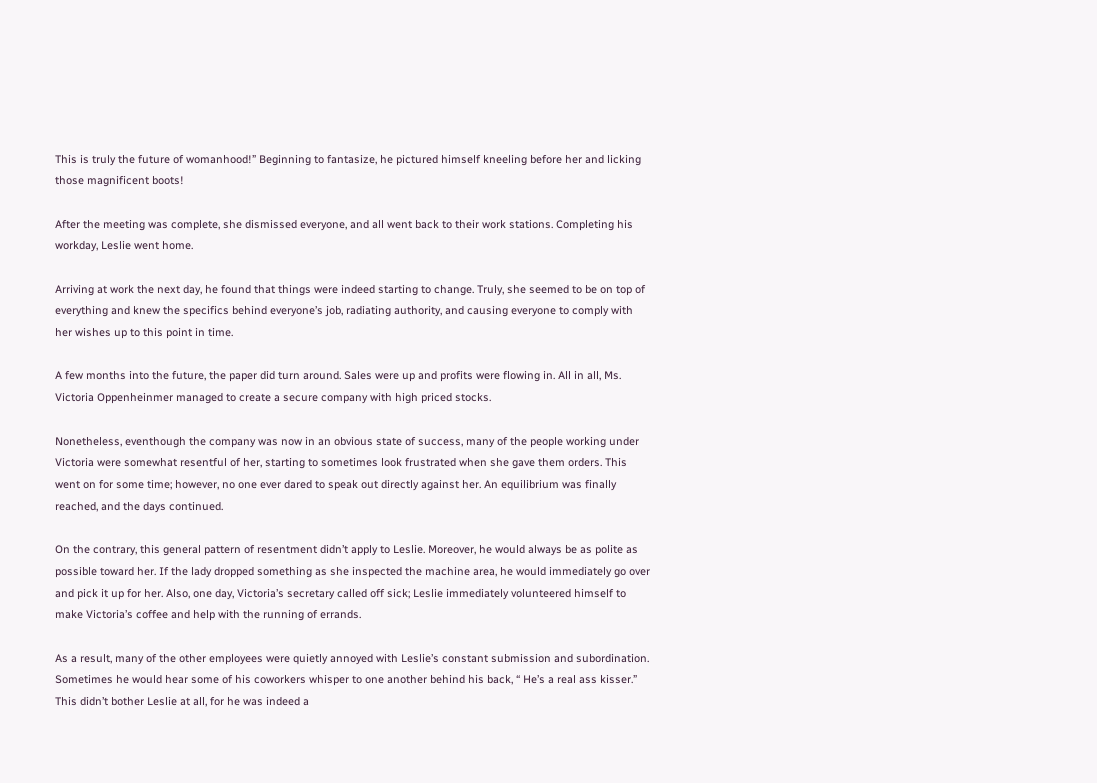This is truly the future of womanhood!” Beginning to fantasize, he pictured himself kneeling before her and licking those magnificent boots!

After the meeting was complete, she dismissed everyone, and all went back to their work stations. Completing his workday, Leslie went home.

Arriving at work the next day, he found that things were indeed starting to change. Truly, she seemed to be on top of everything and knew the specifics behind everyone’s job, radiating authority, and causing everyone to comply with her wishes up to this point in time.

A few months into the future, the paper did turn around. Sales were up and profits were flowing in. All in all, Ms. Victoria Oppenheinmer managed to create a secure company with high priced stocks.

Nonetheless, eventhough the company was now in an obvious state of success, many of the people working under Victoria were somewhat resentful of her, starting to sometimes look frustrated when she gave them orders. This went on for some time; however, no one ever dared to speak out directly against her. An equilibrium was finally reached, and the days continued.

On the contrary, this general pattern of resentment didn’t apply to Leslie. Moreover, he would always be as polite as possible toward her. If the lady dropped something as she inspected the machine area, he would immediately go over and pick it up for her. Also, one day, Victoria’s secretary called off sick; Leslie immediately volunteered himself to make Victoria’s coffee and help with the running of errands.

As a result, many of the other employees were quietly annoyed with Leslie’s constant submission and subordination. Sometimes he would hear some of his coworkers whisper to one another behind his back, “ He’s a real ass kisser.” This didn’t bother Leslie at all, for he was indeed a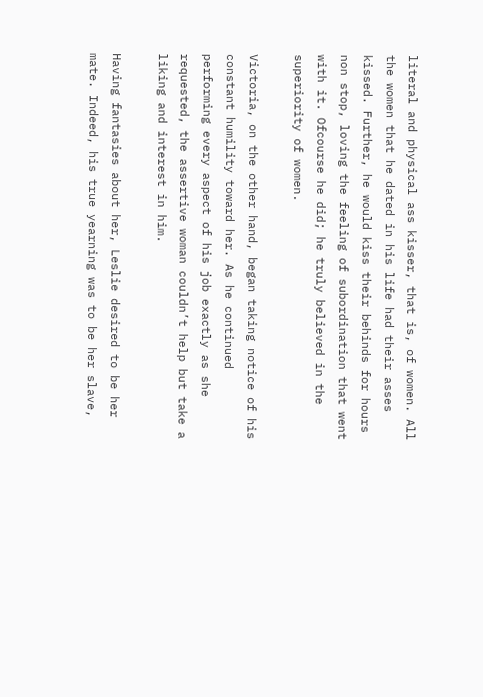literal and physical ass kisser, that is, of women. All the women that he dated in his life had their asses kissed. Further, he would kiss their behinds for hours non stop, loving the feeling of subordination that went with it. Ofcourse he did; he truly believed in the superiority of women.

Victoria, on the other hand, began taking notice of his constant humility toward her. As he continued performing every aspect of his job exactly as she requested, the assertive woman couldn’t help but take a liking and interest in him.

Having fantasies about her, Leslie desired to be her mate. Indeed, his true yearning was to be her slave,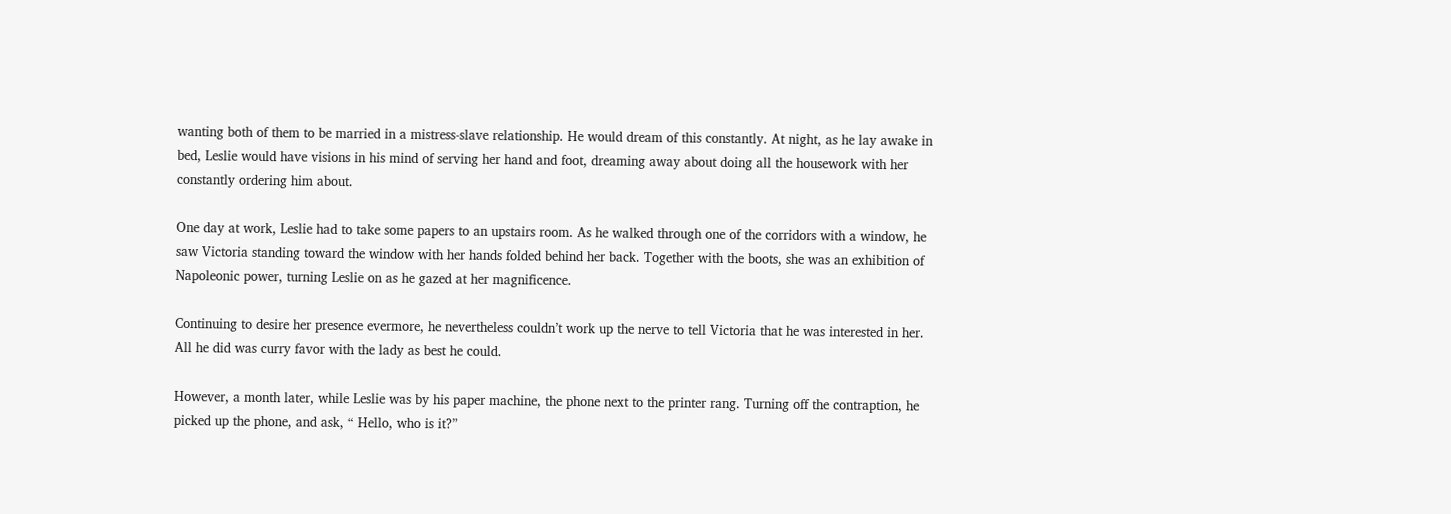wanting both of them to be married in a mistress-slave relationship. He would dream of this constantly. At night, as he lay awake in bed, Leslie would have visions in his mind of serving her hand and foot, dreaming away about doing all the housework with her constantly ordering him about.

One day at work, Leslie had to take some papers to an upstairs room. As he walked through one of the corridors with a window, he saw Victoria standing toward the window with her hands folded behind her back. Together with the boots, she was an exhibition of Napoleonic power, turning Leslie on as he gazed at her magnificence.

Continuing to desire her presence evermore, he nevertheless couldn’t work up the nerve to tell Victoria that he was interested in her. All he did was curry favor with the lady as best he could.

However, a month later, while Leslie was by his paper machine, the phone next to the printer rang. Turning off the contraption, he picked up the phone, and ask, “ Hello, who is it?”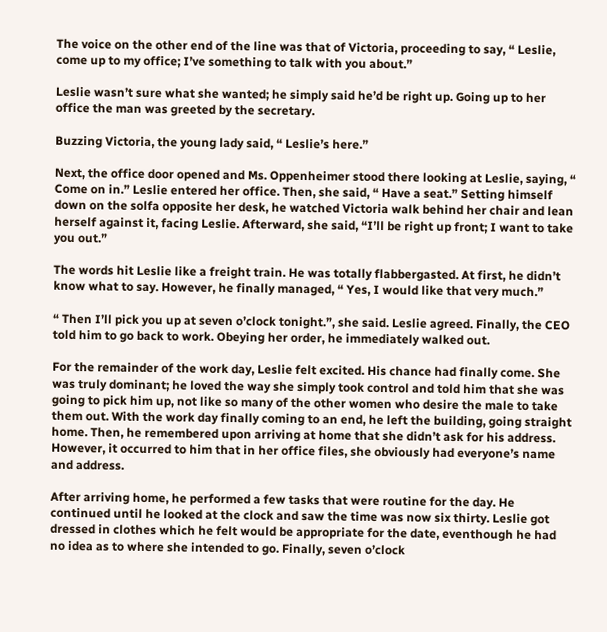The voice on the other end of the line was that of Victoria, proceeding to say, “ Leslie, come up to my office; I’ve something to talk with you about.”

Leslie wasn’t sure what she wanted; he simply said he’d be right up. Going up to her office the man was greeted by the secretary.

Buzzing Victoria, the young lady said, “ Leslie’s here.”

Next, the office door opened and Ms. Oppenheimer stood there looking at Leslie, saying, “ Come on in.” Leslie entered her office. Then, she said, “ Have a seat.” Setting himself down on the solfa opposite her desk, he watched Victoria walk behind her chair and lean herself against it, facing Leslie. Afterward, she said, “I’ll be right up front; I want to take you out.”

The words hit Leslie like a freight train. He was totally flabbergasted. At first, he didn’t know what to say. However, he finally managed, “ Yes, I would like that very much.”

“ Then I’ll pick you up at seven o’clock tonight.”, she said. Leslie agreed. Finally, the CEO told him to go back to work. Obeying her order, he immediately walked out.

For the remainder of the work day, Leslie felt excited. His chance had finally come. She was truly dominant; he loved the way she simply took control and told him that she was going to pick him up, not like so many of the other women who desire the male to take them out. With the work day finally coming to an end, he left the building, going straight home. Then, he remembered upon arriving at home that she didn’t ask for his address. However, it occurred to him that in her office files, she obviously had everyone’s name and address.

After arriving home, he performed a few tasks that were routine for the day. He continued until he looked at the clock and saw the time was now six thirty. Leslie got dressed in clothes which he felt would be appropriate for the date, eventhough he had no idea as to where she intended to go. Finally, seven o’clock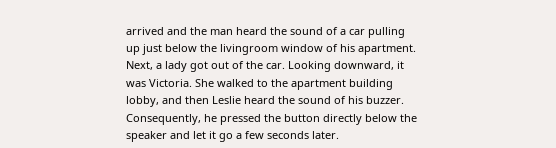arrived and the man heard the sound of a car pulling up just below the livingroom window of his apartment. Next, a lady got out of the car. Looking downward, it was Victoria. She walked to the apartment building lobby, and then Leslie heard the sound of his buzzer. Consequently, he pressed the button directly below the speaker and let it go a few seconds later.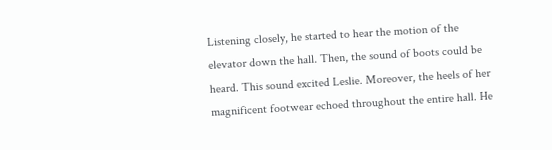Listening closely, he started to hear the motion of the elevator down the hall. Then, the sound of boots could be heard. This sound excited Leslie. Moreover, the heels of her magnificent footwear echoed throughout the entire hall. He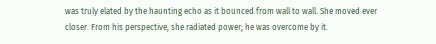was truly elated by the haunting echo as it bounced from wall to wall. She moved ever closer. From his perspective, she radiated power; he was overcome by it.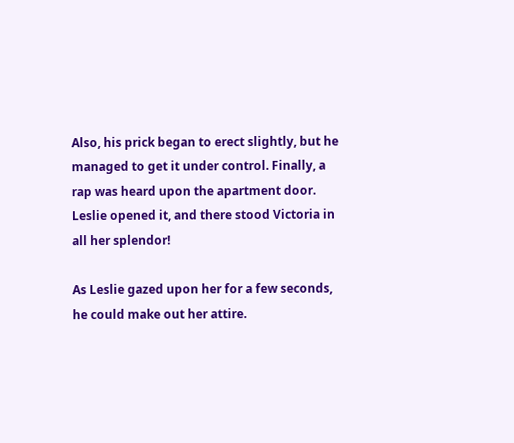Also, his prick began to erect slightly, but he managed to get it under control. Finally, a rap was heard upon the apartment door. Leslie opened it, and there stood Victoria in all her splendor!

As Leslie gazed upon her for a few seconds, he could make out her attire.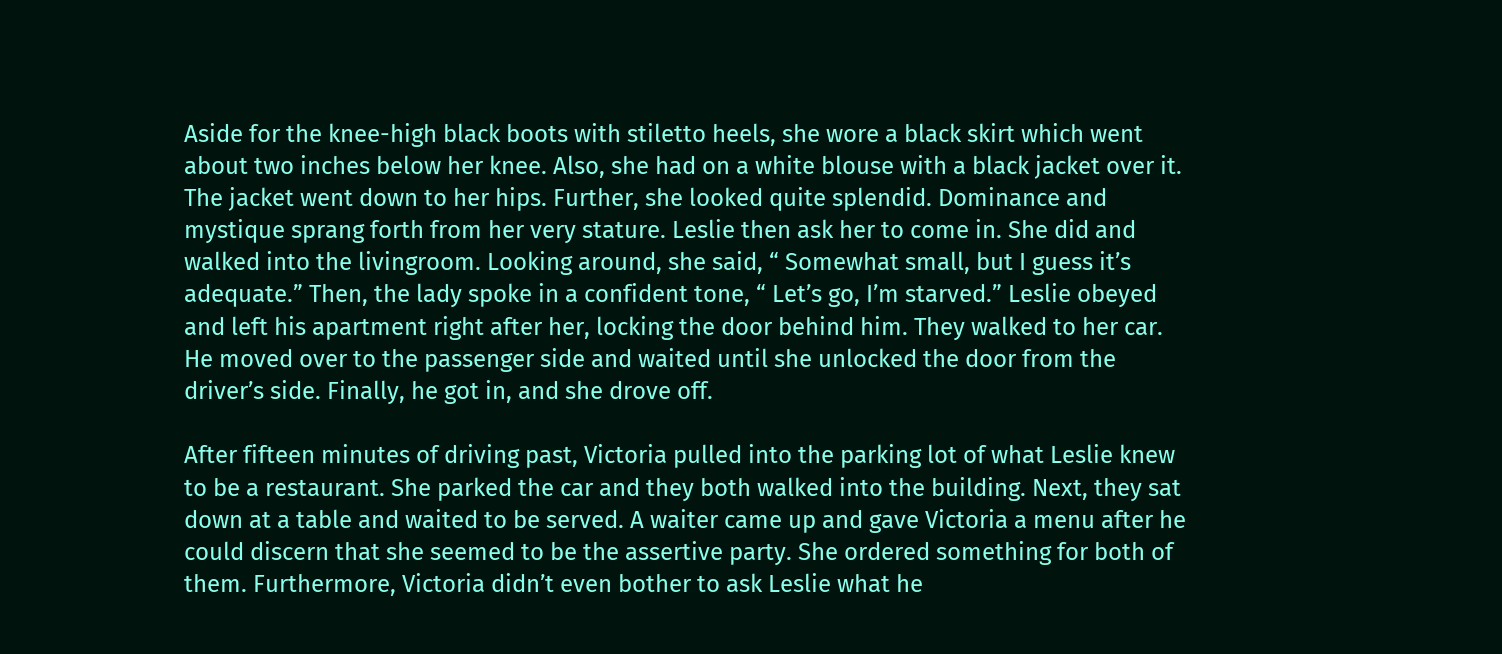Aside for the knee-high black boots with stiletto heels, she wore a black skirt which went about two inches below her knee. Also, she had on a white blouse with a black jacket over it. The jacket went down to her hips. Further, she looked quite splendid. Dominance and mystique sprang forth from her very stature. Leslie then ask her to come in. She did and walked into the livingroom. Looking around, she said, “ Somewhat small, but I guess it’s adequate.” Then, the lady spoke in a confident tone, “ Let’s go, I’m starved.” Leslie obeyed and left his apartment right after her, locking the door behind him. They walked to her car. He moved over to the passenger side and waited until she unlocked the door from the driver’s side. Finally, he got in, and she drove off.

After fifteen minutes of driving past, Victoria pulled into the parking lot of what Leslie knew to be a restaurant. She parked the car and they both walked into the building. Next, they sat down at a table and waited to be served. A waiter came up and gave Victoria a menu after he could discern that she seemed to be the assertive party. She ordered something for both of them. Furthermore, Victoria didn’t even bother to ask Leslie what he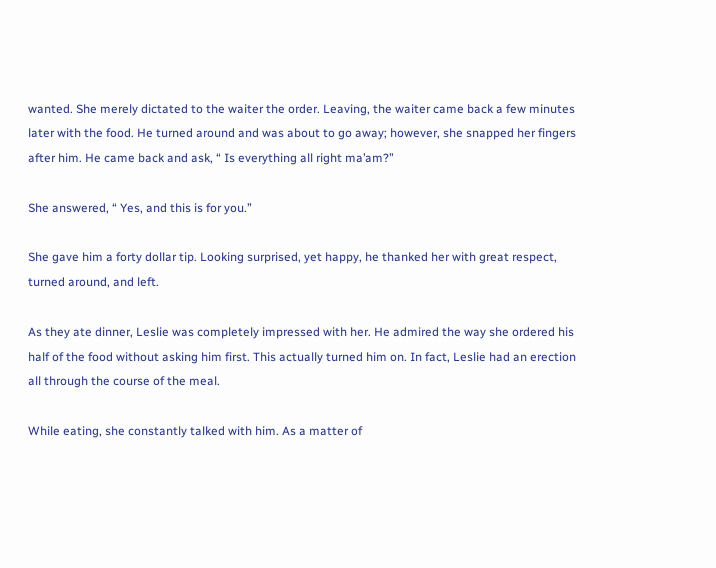wanted. She merely dictated to the waiter the order. Leaving, the waiter came back a few minutes later with the food. He turned around and was about to go away; however, she snapped her fingers after him. He came back and ask, “ Is everything all right ma’am?”

She answered, “ Yes, and this is for you.”

She gave him a forty dollar tip. Looking surprised, yet happy, he thanked her with great respect, turned around, and left.

As they ate dinner, Leslie was completely impressed with her. He admired the way she ordered his half of the food without asking him first. This actually turned him on. In fact, Leslie had an erection all through the course of the meal.

While eating, she constantly talked with him. As a matter of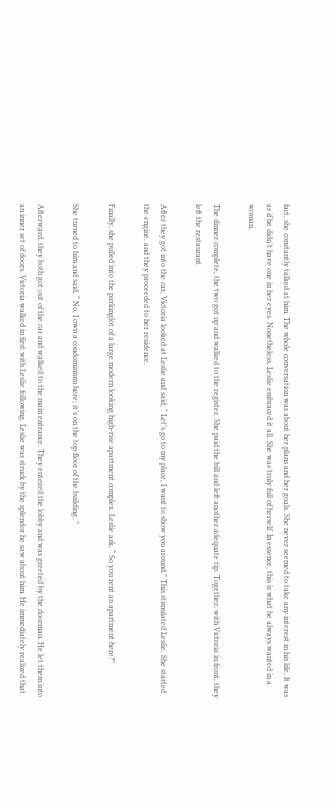fact, she constantly talked at him. The whole conversation was about her plans and her goals. She never seemed to take any interest in his life. It was as if he didn’t have one in her eyes. Nonetheless, Leslie embraced it all. She was truly full of herself. In essence, this is what he always wanted in a woman.

The dinner complete, the two got up and walked to the register. She paid the bill and left another adequate tip. Together, with Victoria in front, they left the restaurant.

After they got into the car, Victoria looked at Leslie and said, “ Let’s go to my place, I want to show you around.” This stimulated Leslie. She started the engine, and they proceeded to her residence.

Finally, she pulled into the parkinglot of a large modern looking high-rise apartment complex. Leslie ask, “ So you rent an apartment here?”

She turned to him and said, “ No, I own a condominium here; it’s on the top floor of the building .”

Afterward, they both got out of the car and walked to the main entrance. They entered the lobby and was greeted by the doorman. He let them into an inner set of doors. Victoria walked in first with Leslie following. Leslie was struck by the splendor he saw about him. He immediately realized that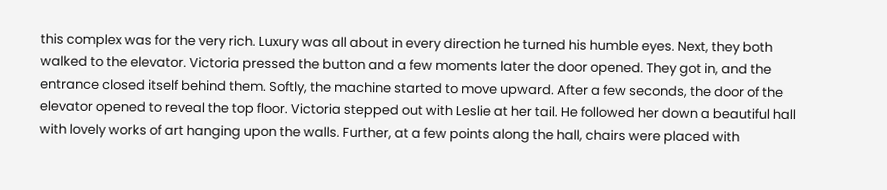this complex was for the very rich. Luxury was all about in every direction he turned his humble eyes. Next, they both walked to the elevator. Victoria pressed the button and a few moments later the door opened. They got in, and the entrance closed itself behind them. Softly, the machine started to move upward. After a few seconds, the door of the elevator opened to reveal the top floor. Victoria stepped out with Leslie at her tail. He followed her down a beautiful hall with lovely works of art hanging upon the walls. Further, at a few points along the hall, chairs were placed with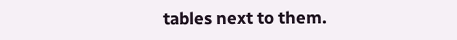tables next to them.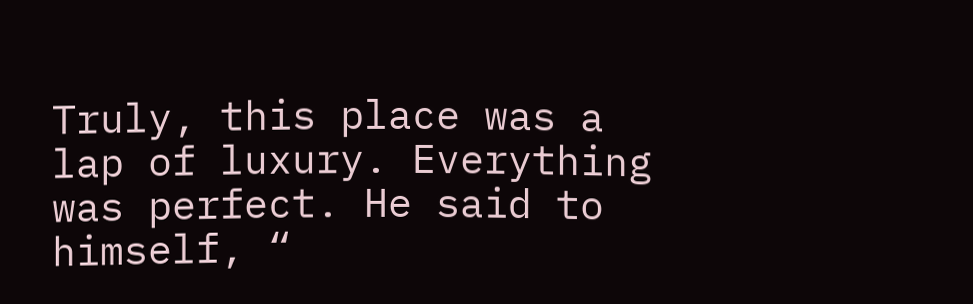Truly, this place was a lap of luxury. Everything was perfect. He said to himself, “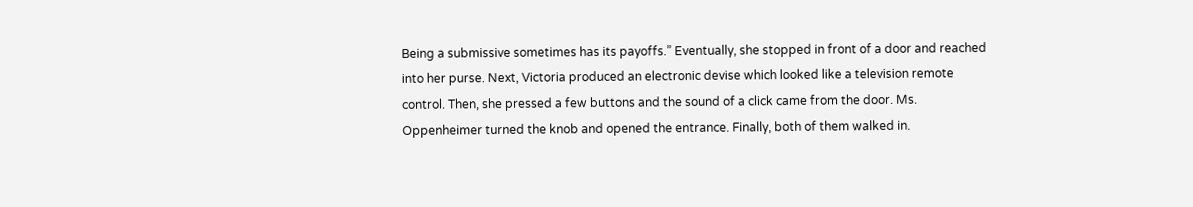Being a submissive sometimes has its payoffs.” Eventually, she stopped in front of a door and reached into her purse. Next, Victoria produced an electronic devise which looked like a television remote control. Then, she pressed a few buttons and the sound of a click came from the door. Ms. Oppenheimer turned the knob and opened the entrance. Finally, both of them walked in.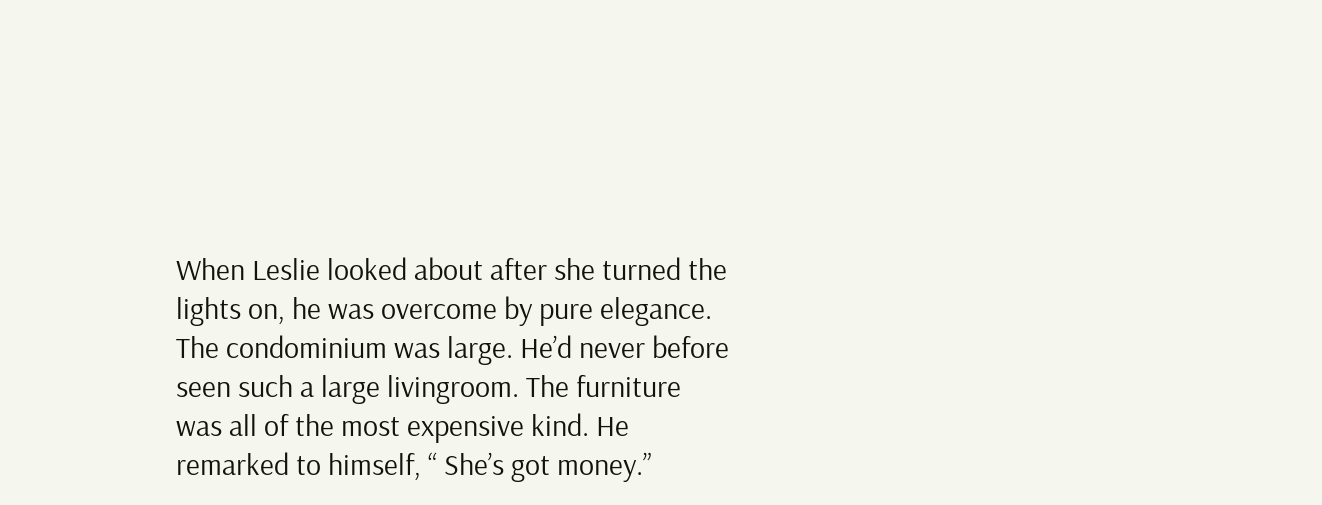When Leslie looked about after she turned the lights on, he was overcome by pure elegance. The condominium was large. He’d never before seen such a large livingroom. The furniture was all of the most expensive kind. He remarked to himself, “ She’s got money.”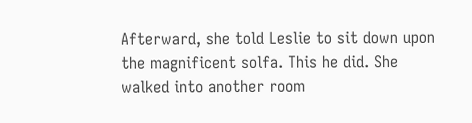Afterward, she told Leslie to sit down upon the magnificent solfa. This he did. She walked into another room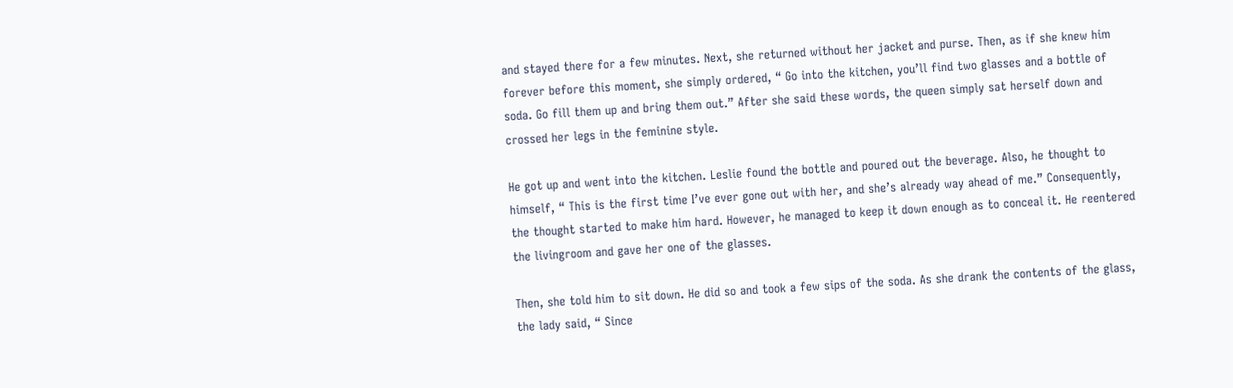and stayed there for a few minutes. Next, she returned without her jacket and purse. Then, as if she knew him forever before this moment, she simply ordered, “ Go into the kitchen, you’ll find two glasses and a bottle of soda. Go fill them up and bring them out.” After she said these words, the queen simply sat herself down and crossed her legs in the feminine style.

He got up and went into the kitchen. Leslie found the bottle and poured out the beverage. Also, he thought to himself, “ This is the first time I’ve ever gone out with her, and she’s already way ahead of me.” Consequently, the thought started to make him hard. However, he managed to keep it down enough as to conceal it. He reentered the livingroom and gave her one of the glasses.

Then, she told him to sit down. He did so and took a few sips of the soda. As she drank the contents of the glass, the lady said, “ Since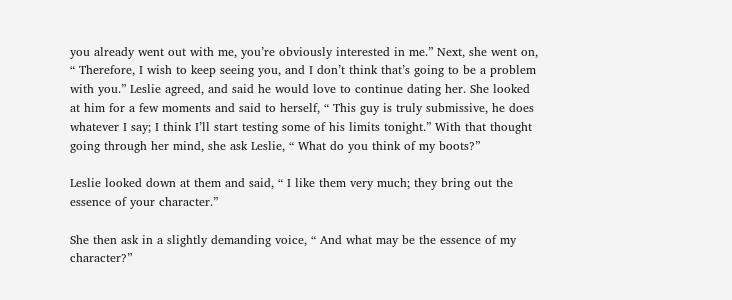you already went out with me, you’re obviously interested in me.” Next, she went on, “ Therefore, I wish to keep seeing you, and I don’t think that’s going to be a problem with you.” Leslie agreed, and said he would love to continue dating her. She looked at him for a few moments and said to herself, “ This guy is truly submissive, he does whatever I say; I think I’ll start testing some of his limits tonight.” With that thought going through her mind, she ask Leslie, “ What do you think of my boots?”

Leslie looked down at them and said, “ I like them very much; they bring out the essence of your character.”

She then ask in a slightly demanding voice, “ And what may be the essence of my character?”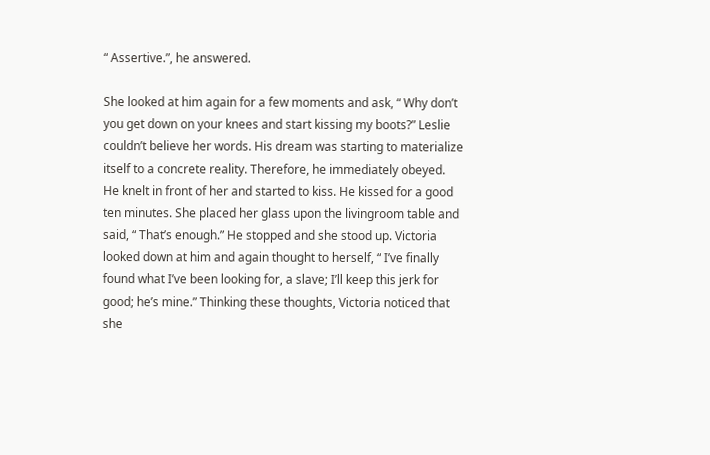“ Assertive.”, he answered.

She looked at him again for a few moments and ask, “ Why don’t you get down on your knees and start kissing my boots?” Leslie couldn’t believe her words. His dream was starting to materialize itself to a concrete reality. Therefore, he immediately obeyed. He knelt in front of her and started to kiss. He kissed for a good ten minutes. She placed her glass upon the livingroom table and said, “ That’s enough.” He stopped and she stood up. Victoria looked down at him and again thought to herself, “ I’ve finally found what I’ve been looking for, a slave; I’ll keep this jerk for good; he’s mine.” Thinking these thoughts, Victoria noticed that she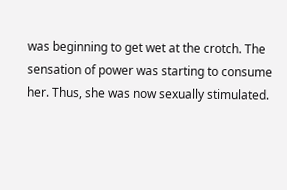was beginning to get wet at the crotch. The sensation of power was starting to consume her. Thus, she was now sexually stimulated.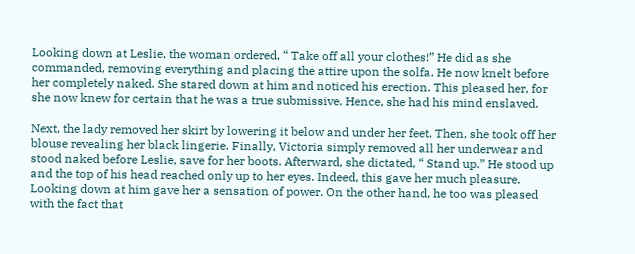Looking down at Leslie, the woman ordered, “ Take off all your clothes!” He did as she commanded, removing everything and placing the attire upon the solfa. He now knelt before her completely naked. She stared down at him and noticed his erection. This pleased her, for she now knew for certain that he was a true submissive. Hence, she had his mind enslaved.

Next, the lady removed her skirt by lowering it below and under her feet. Then, she took off her blouse revealing her black lingerie. Finally, Victoria simply removed all her underwear and stood naked before Leslie, save for her boots. Afterward, she dictated, “ Stand up.” He stood up and the top of his head reached only up to her eyes. Indeed, this gave her much pleasure. Looking down at him gave her a sensation of power. On the other hand, he too was pleased with the fact that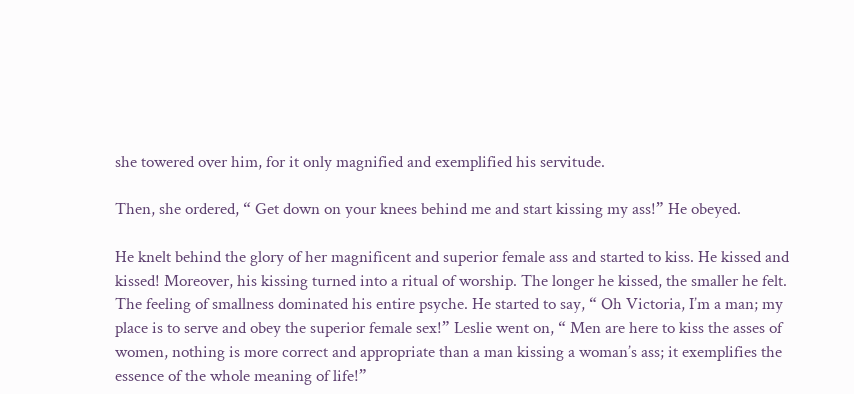she towered over him, for it only magnified and exemplified his servitude.

Then, she ordered, “ Get down on your knees behind me and start kissing my ass!” He obeyed.

He knelt behind the glory of her magnificent and superior female ass and started to kiss. He kissed and kissed! Moreover, his kissing turned into a ritual of worship. The longer he kissed, the smaller he felt. The feeling of smallness dominated his entire psyche. He started to say, “ Oh Victoria, I’m a man; my place is to serve and obey the superior female sex!” Leslie went on, “ Men are here to kiss the asses of women, nothing is more correct and appropriate than a man kissing a woman’s ass; it exemplifies the essence of the whole meaning of life!”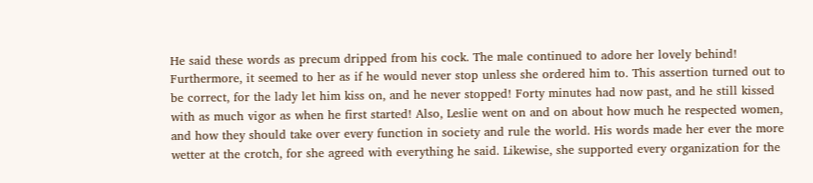He said these words as precum dripped from his cock. The male continued to adore her lovely behind! Furthermore, it seemed to her as if he would never stop unless she ordered him to. This assertion turned out to be correct, for the lady let him kiss on, and he never stopped! Forty minutes had now past, and he still kissed with as much vigor as when he first started! Also, Leslie went on and on about how much he respected women, and how they should take over every function in society and rule the world. His words made her ever the more wetter at the crotch, for she agreed with everything he said. Likewise, she supported every organization for the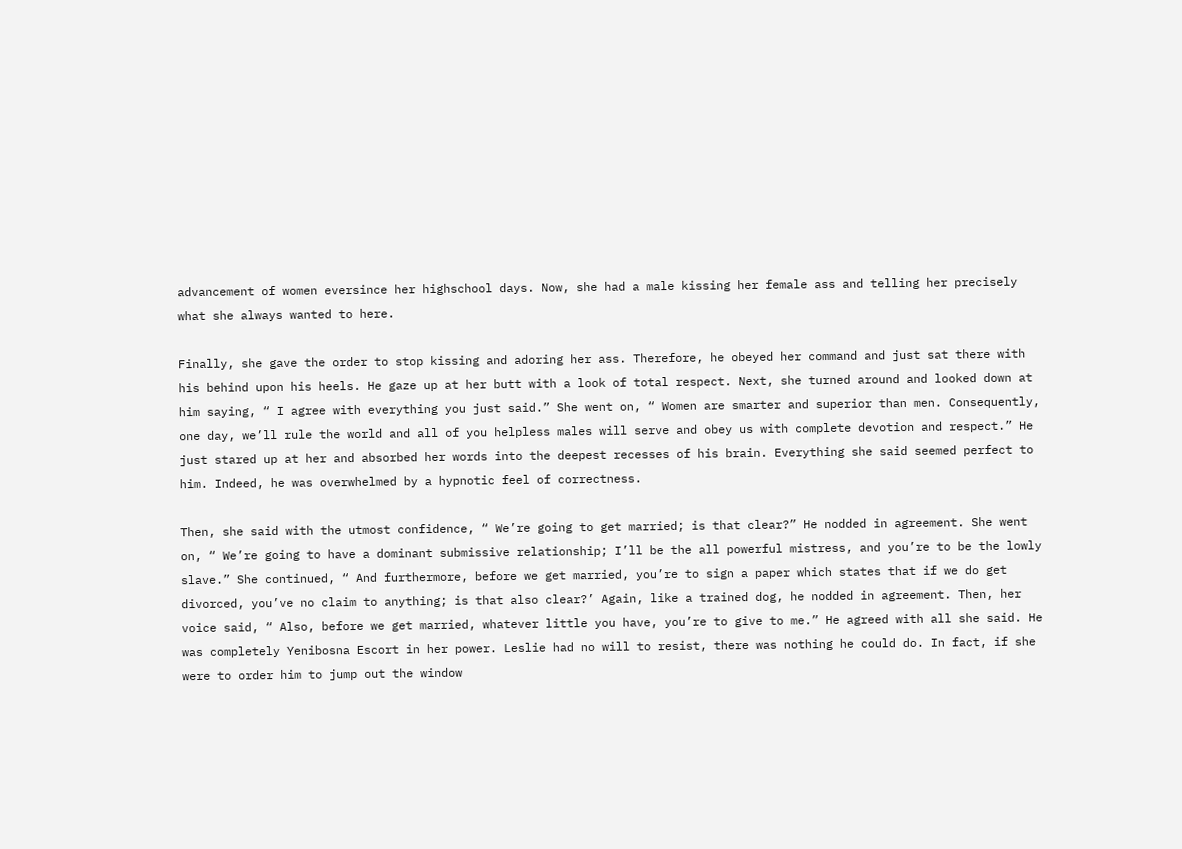advancement of women eversince her highschool days. Now, she had a male kissing her female ass and telling her precisely what she always wanted to here.

Finally, she gave the order to stop kissing and adoring her ass. Therefore, he obeyed her command and just sat there with his behind upon his heels. He gaze up at her butt with a look of total respect. Next, she turned around and looked down at him saying, “ I agree with everything you just said.” She went on, “ Women are smarter and superior than men. Consequently, one day, we’ll rule the world and all of you helpless males will serve and obey us with complete devotion and respect.” He just stared up at her and absorbed her words into the deepest recesses of his brain. Everything she said seemed perfect to him. Indeed, he was overwhelmed by a hypnotic feel of correctness.

Then, she said with the utmost confidence, “ We’re going to get married; is that clear?” He nodded in agreement. She went on, “ We’re going to have a dominant submissive relationship; I’ll be the all powerful mistress, and you’re to be the lowly slave.” She continued, “ And furthermore, before we get married, you’re to sign a paper which states that if we do get divorced, you’ve no claim to anything; is that also clear?’ Again, like a trained dog, he nodded in agreement. Then, her voice said, “ Also, before we get married, whatever little you have, you’re to give to me.” He agreed with all she said. He was completely Yenibosna Escort in her power. Leslie had no will to resist, there was nothing he could do. In fact, if she were to order him to jump out the window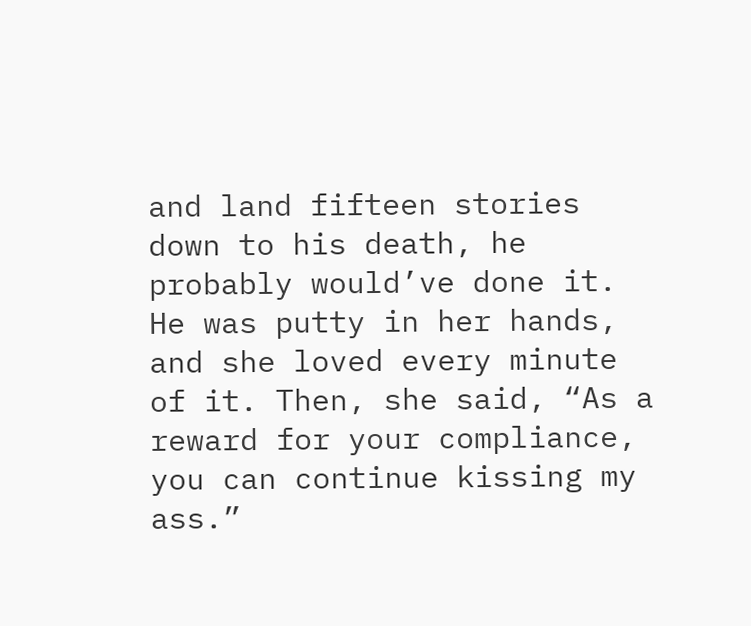and land fifteen stories down to his death, he probably would’ve done it. He was putty in her hands, and she loved every minute of it. Then, she said, “As a reward for your compliance, you can continue kissing my ass.”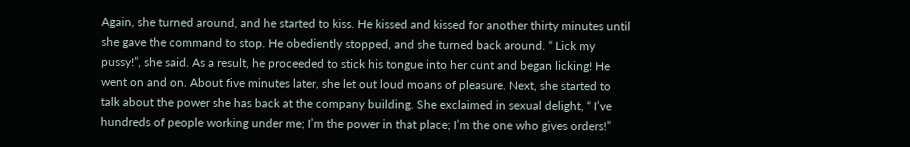Again, she turned around, and he started to kiss. He kissed and kissed for another thirty minutes until she gave the command to stop. He obediently stopped, and she turned back around. “ Lick my pussy!”, she said. As a result, he proceeded to stick his tongue into her cunt and began licking! He went on and on. About five minutes later, she let out loud moans of pleasure. Next, she started to talk about the power she has back at the company building. She exclaimed in sexual delight, “ I’ve hundreds of people working under me; I’m the power in that place; I’m the one who gives orders!”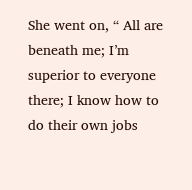She went on, “ All are beneath me; I’m superior to everyone there; I know how to do their own jobs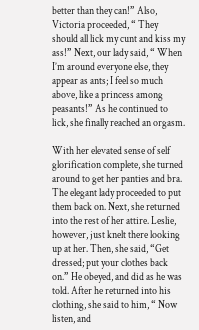better than they can!” Also, Victoria proceeded, “ They should all lick my cunt and kiss my ass!” Next, our lady said, “ When I’m around everyone else, they appear as ants; I feel so much above, like a princess among peasants!” As he continued to lick, she finally reached an orgasm.

With her elevated sense of self glorification complete, she turned around to get her panties and bra. The elegant lady proceeded to put them back on. Next, she returned into the rest of her attire. Leslie, however, just knelt there looking up at her. Then, she said, “Get dressed; put your clothes back on.” He obeyed, and did as he was told. After he returned into his clothing, she said to him, “ Now listen, and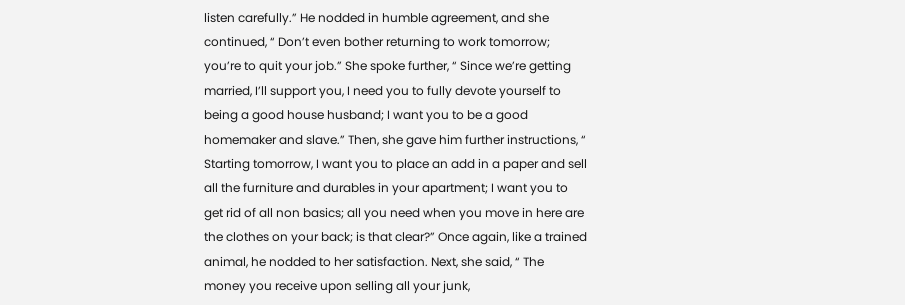listen carefully.” He nodded in humble agreement, and she continued, “ Don’t even bother returning to work tomorrow; you’re to quit your job.” She spoke further, “ Since we’re getting married, I’ll support you, I need you to fully devote yourself to being a good house husband; I want you to be a good homemaker and slave.” Then, she gave him further instructions, “ Starting tomorrow, I want you to place an add in a paper and sell all the furniture and durables in your apartment; I want you to get rid of all non basics; all you need when you move in here are the clothes on your back; is that clear?” Once again, like a trained animal, he nodded to her satisfaction. Next, she said, “ The money you receive upon selling all your junk,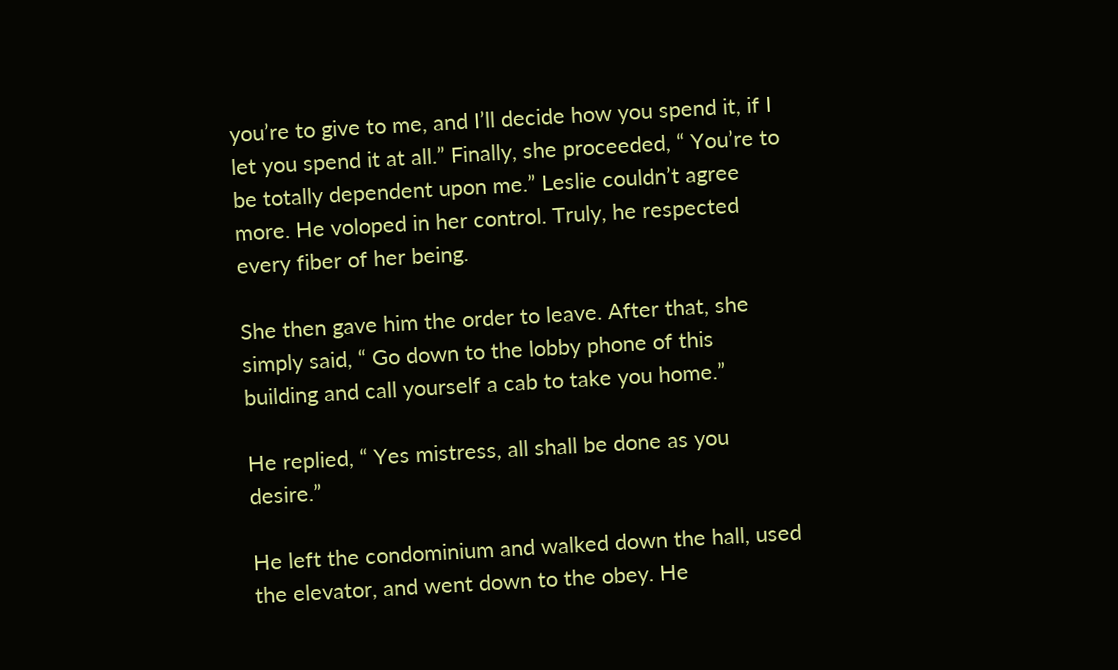you’re to give to me, and I’ll decide how you spend it, if I let you spend it at all.” Finally, she proceeded, “ You’re to be totally dependent upon me.” Leslie couldn’t agree more. He voloped in her control. Truly, he respected every fiber of her being.

She then gave him the order to leave. After that, she simply said, “ Go down to the lobby phone of this building and call yourself a cab to take you home.”

He replied, “ Yes mistress, all shall be done as you desire.”

He left the condominium and walked down the hall, used the elevator, and went down to the obey. He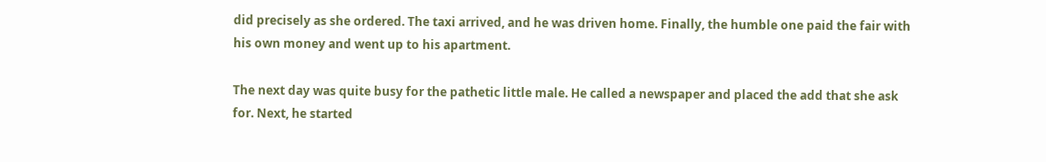did precisely as she ordered. The taxi arrived, and he was driven home. Finally, the humble one paid the fair with his own money and went up to his apartment.

The next day was quite busy for the pathetic little male. He called a newspaper and placed the add that she ask for. Next, he started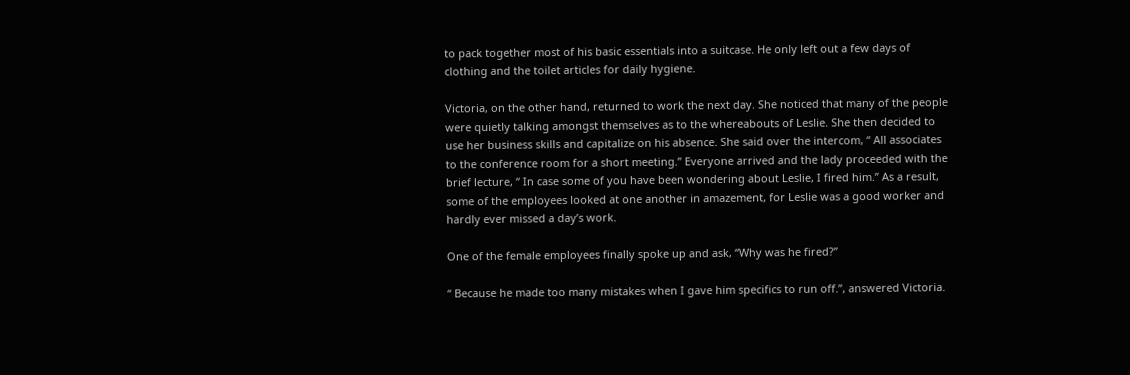to pack together most of his basic essentials into a suitcase. He only left out a few days of clothing and the toilet articles for daily hygiene.

Victoria, on the other hand, returned to work the next day. She noticed that many of the people were quietly talking amongst themselves as to the whereabouts of Leslie. She then decided to use her business skills and capitalize on his absence. She said over the intercom, “ All associates to the conference room for a short meeting.” Everyone arrived and the lady proceeded with the brief lecture, “ In case some of you have been wondering about Leslie, I fired him.” As a result, some of the employees looked at one another in amazement, for Leslie was a good worker and hardly ever missed a day’s work.

One of the female employees finally spoke up and ask, “Why was he fired?”

“ Because he made too many mistakes when I gave him specifics to run off.”, answered Victoria.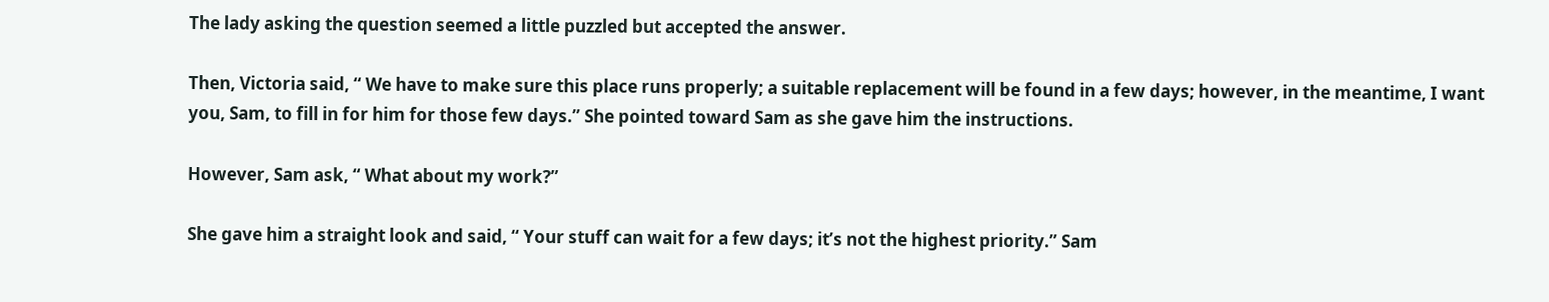The lady asking the question seemed a little puzzled but accepted the answer.

Then, Victoria said, “ We have to make sure this place runs properly; a suitable replacement will be found in a few days; however, in the meantime, I want you, Sam, to fill in for him for those few days.” She pointed toward Sam as she gave him the instructions.

However, Sam ask, “ What about my work?”

She gave him a straight look and said, “ Your stuff can wait for a few days; it’s not the highest priority.” Sam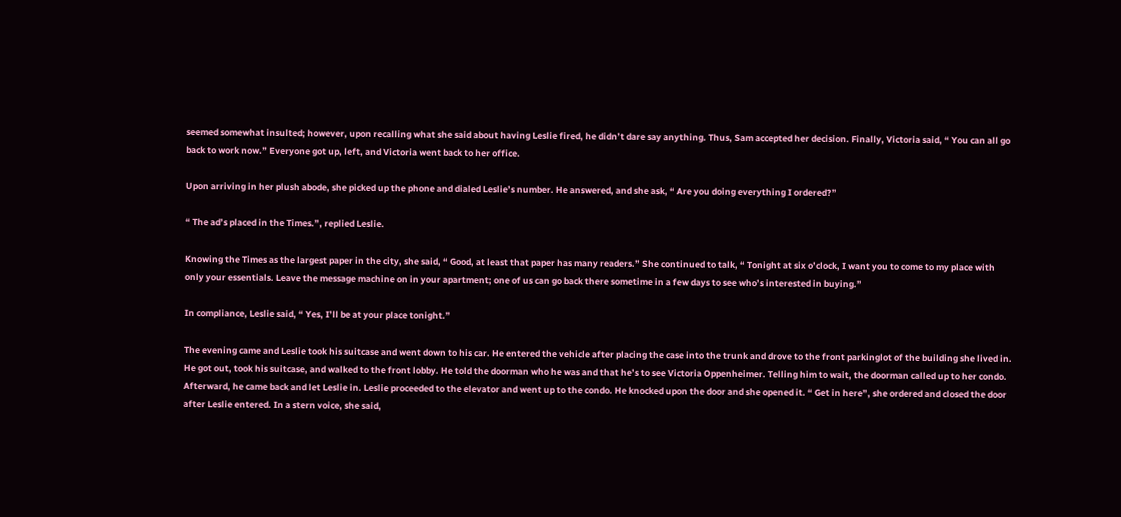seemed somewhat insulted; however, upon recalling what she said about having Leslie fired, he didn’t dare say anything. Thus, Sam accepted her decision. Finally, Victoria said, “ You can all go back to work now.” Everyone got up, left, and Victoria went back to her office.

Upon arriving in her plush abode, she picked up the phone and dialed Leslie’s number. He answered, and she ask, “ Are you doing everything I ordered?”

“ The ad’s placed in the Times.”, replied Leslie.

Knowing the Times as the largest paper in the city, she said, “ Good, at least that paper has many readers.” She continued to talk, “ Tonight at six o’clock, I want you to come to my place with only your essentials. Leave the message machine on in your apartment; one of us can go back there sometime in a few days to see who’s interested in buying.”

In compliance, Leslie said, “ Yes, I’ll be at your place tonight.”

The evening came and Leslie took his suitcase and went down to his car. He entered the vehicle after placing the case into the trunk and drove to the front parkinglot of the building she lived in. He got out, took his suitcase, and walked to the front lobby. He told the doorman who he was and that he’s to see Victoria Oppenheimer. Telling him to wait, the doorman called up to her condo. Afterward, he came back and let Leslie in. Leslie proceeded to the elevator and went up to the condo. He knocked upon the door and she opened it. “ Get in here”, she ordered and closed the door after Leslie entered. In a stern voice, she said,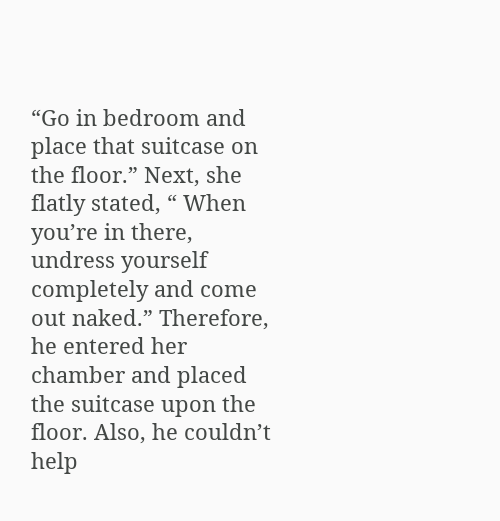“Go in bedroom and place that suitcase on the floor.” Next, she flatly stated, “ When you’re in there, undress yourself completely and come out naked.” Therefore, he entered her chamber and placed the suitcase upon the floor. Also, he couldn’t help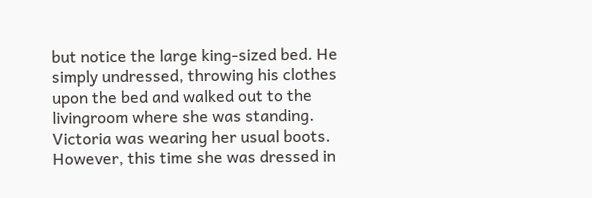but notice the large king-sized bed. He simply undressed, throwing his clothes upon the bed and walked out to the livingroom where she was standing. Victoria was wearing her usual boots. However, this time she was dressed in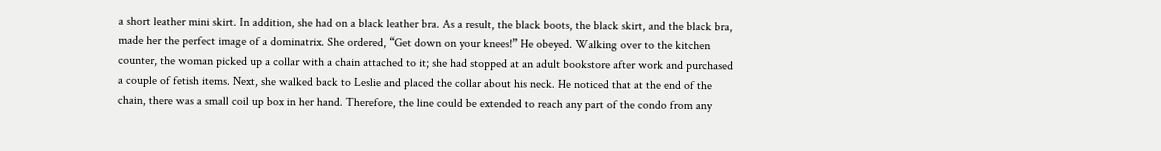a short leather mini skirt. In addition, she had on a black leather bra. As a result, the black boots, the black skirt, and the black bra, made her the perfect image of a dominatrix. She ordered, “Get down on your knees!” He obeyed. Walking over to the kitchen counter, the woman picked up a collar with a chain attached to it; she had stopped at an adult bookstore after work and purchased a couple of fetish items. Next, she walked back to Leslie and placed the collar about his neck. He noticed that at the end of the chain, there was a small coil up box in her hand. Therefore, the line could be extended to reach any part of the condo from any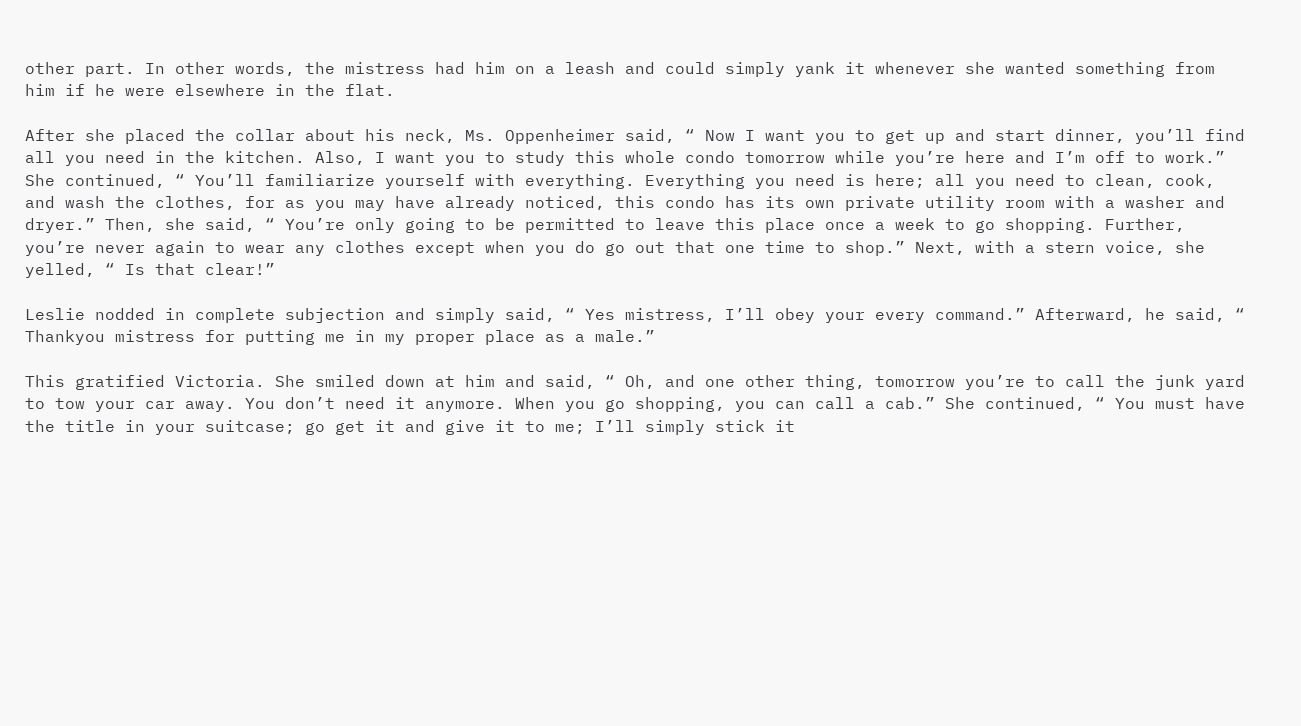other part. In other words, the mistress had him on a leash and could simply yank it whenever she wanted something from him if he were elsewhere in the flat.

After she placed the collar about his neck, Ms. Oppenheimer said, “ Now I want you to get up and start dinner, you’ll find all you need in the kitchen. Also, I want you to study this whole condo tomorrow while you’re here and I’m off to work.” She continued, “ You’ll familiarize yourself with everything. Everything you need is here; all you need to clean, cook, and wash the clothes, for as you may have already noticed, this condo has its own private utility room with a washer and dryer.” Then, she said, “ You’re only going to be permitted to leave this place once a week to go shopping. Further, you’re never again to wear any clothes except when you do go out that one time to shop.” Next, with a stern voice, she yelled, “ Is that clear!”

Leslie nodded in complete subjection and simply said, “ Yes mistress, I’ll obey your every command.” Afterward, he said, “ Thankyou mistress for putting me in my proper place as a male.”

This gratified Victoria. She smiled down at him and said, “ Oh, and one other thing, tomorrow you’re to call the junk yard to tow your car away. You don’t need it anymore. When you go shopping, you can call a cab.” She continued, “ You must have the title in your suitcase; go get it and give it to me; I’ll simply stick it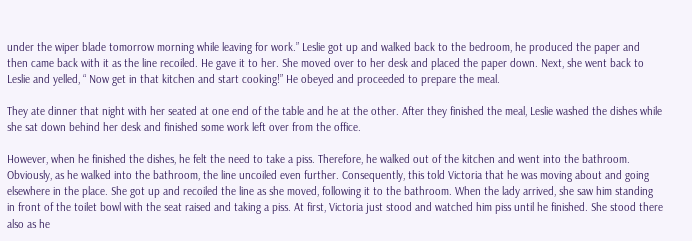under the wiper blade tomorrow morning while leaving for work.” Leslie got up and walked back to the bedroom, he produced the paper and then came back with it as the line recoiled. He gave it to her. She moved over to her desk and placed the paper down. Next, she went back to Leslie and yelled, “ Now get in that kitchen and start cooking!” He obeyed and proceeded to prepare the meal.

They ate dinner that night with her seated at one end of the table and he at the other. After they finished the meal, Leslie washed the dishes while she sat down behind her desk and finished some work left over from the office.

However, when he finished the dishes, he felt the need to take a piss. Therefore, he walked out of the kitchen and went into the bathroom. Obviously, as he walked into the bathroom, the line uncoiled even further. Consequently, this told Victoria that he was moving about and going elsewhere in the place. She got up and recoiled the line as she moved, following it to the bathroom. When the lady arrived, she saw him standing in front of the toilet bowl with the seat raised and taking a piss. At first, Victoria just stood and watched him piss until he finished. She stood there also as he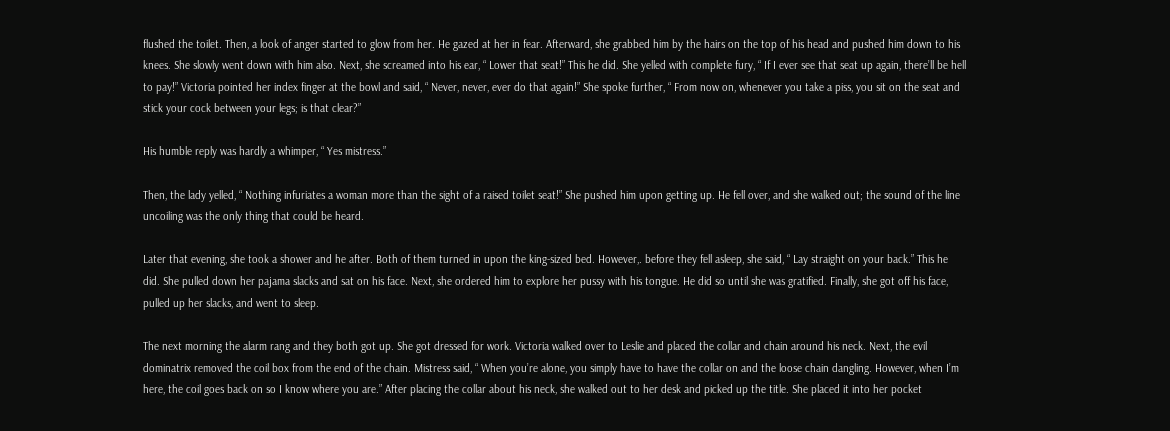flushed the toilet. Then, a look of anger started to glow from her. He gazed at her in fear. Afterward, she grabbed him by the hairs on the top of his head and pushed him down to his knees. She slowly went down with him also. Next, she screamed into his ear, “ Lower that seat!” This he did. She yelled with complete fury, “ If I ever see that seat up again, there’ll be hell to pay!” Victoria pointed her index finger at the bowl and said, “ Never, never, ever do that again!” She spoke further, “ From now on, whenever you take a piss, you sit on the seat and stick your cock between your legs; is that clear?”

His humble reply was hardly a whimper, “ Yes mistress.”

Then, the lady yelled, “ Nothing infuriates a woman more than the sight of a raised toilet seat!” She pushed him upon getting up. He fell over, and she walked out; the sound of the line uncoiling was the only thing that could be heard.

Later that evening, she took a shower and he after. Both of them turned in upon the king-sized bed. However,. before they fell asleep, she said, “ Lay straight on your back.” This he did. She pulled down her pajama slacks and sat on his face. Next, she ordered him to explore her pussy with his tongue. He did so until she was gratified. Finally, she got off his face, pulled up her slacks, and went to sleep.

The next morning the alarm rang and they both got up. She got dressed for work. Victoria walked over to Leslie and placed the collar and chain around his neck. Next, the evil dominatrix removed the coil box from the end of the chain. Mistress said, “ When you’re alone, you simply have to have the collar on and the loose chain dangling. However, when I’m here, the coil goes back on so I know where you are.” After placing the collar about his neck, she walked out to her desk and picked up the title. She placed it into her pocket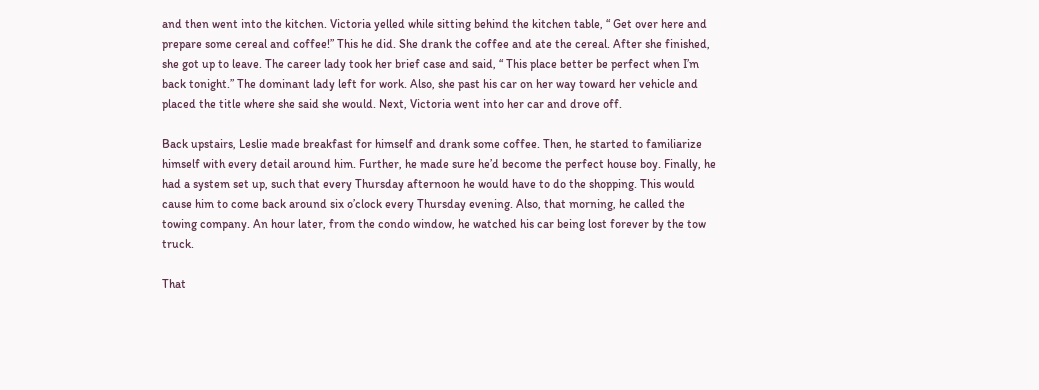and then went into the kitchen. Victoria yelled while sitting behind the kitchen table, “ Get over here and prepare some cereal and coffee!” This he did. She drank the coffee and ate the cereal. After she finished, she got up to leave. The career lady took her brief case and said, “ This place better be perfect when I’m back tonight.” The dominant lady left for work. Also, she past his car on her way toward her vehicle and placed the title where she said she would. Next, Victoria went into her car and drove off.

Back upstairs, Leslie made breakfast for himself and drank some coffee. Then, he started to familiarize himself with every detail around him. Further, he made sure he’d become the perfect house boy. Finally, he had a system set up, such that every Thursday afternoon he would have to do the shopping. This would cause him to come back around six o’clock every Thursday evening. Also, that morning, he called the towing company. An hour later, from the condo window, he watched his car being lost forever by the tow truck.

That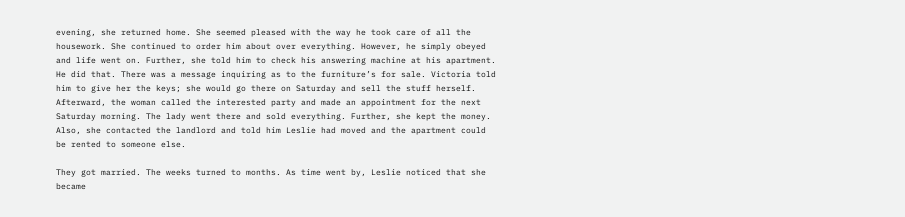evening, she returned home. She seemed pleased with the way he took care of all the housework. She continued to order him about over everything. However, he simply obeyed and life went on. Further, she told him to check his answering machine at his apartment. He did that. There was a message inquiring as to the furniture’s for sale. Victoria told him to give her the keys; she would go there on Saturday and sell the stuff herself. Afterward, the woman called the interested party and made an appointment for the next Saturday morning. The lady went there and sold everything. Further, she kept the money. Also, she contacted the landlord and told him Leslie had moved and the apartment could be rented to someone else.

They got married. The weeks turned to months. As time went by, Leslie noticed that she became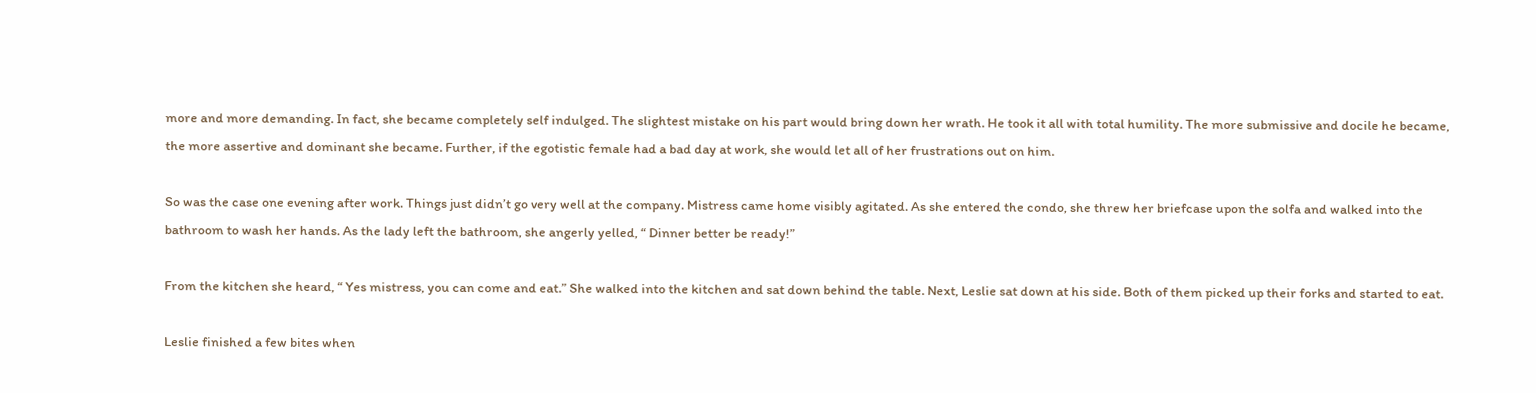more and more demanding. In fact, she became completely self indulged. The slightest mistake on his part would bring down her wrath. He took it all with total humility. The more submissive and docile he became, the more assertive and dominant she became. Further, if the egotistic female had a bad day at work, she would let all of her frustrations out on him.

So was the case one evening after work. Things just didn’t go very well at the company. Mistress came home visibly agitated. As she entered the condo, she threw her briefcase upon the solfa and walked into the bathroom to wash her hands. As the lady left the bathroom, she angerly yelled, “ Dinner better be ready!”

From the kitchen she heard, “ Yes mistress, you can come and eat.” She walked into the kitchen and sat down behind the table. Next, Leslie sat down at his side. Both of them picked up their forks and started to eat.

Leslie finished a few bites when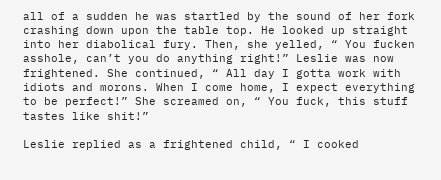all of a sudden he was startled by the sound of her fork crashing down upon the table top. He looked up straight into her diabolical fury. Then, she yelled, “ You fucken asshole, can’t you do anything right!” Leslie was now frightened. She continued, “ All day I gotta work with idiots and morons. When I come home, I expect everything to be perfect!” She screamed on, “ You fuck, this stuff tastes like shit!”

Leslie replied as a frightened child, “ I cooked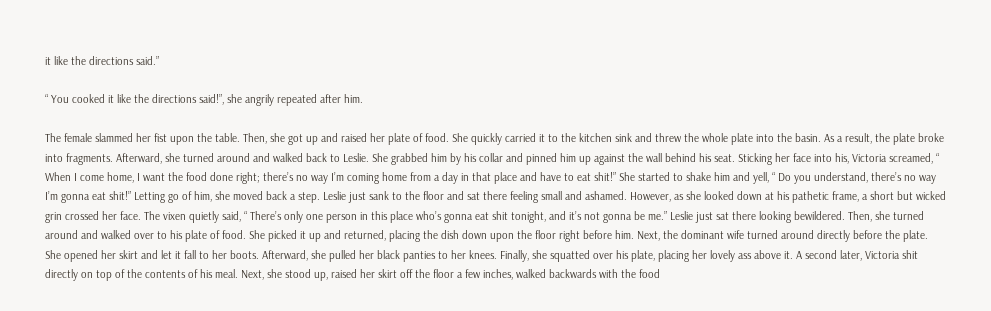it like the directions said.”

“ You cooked it like the directions said!”, she angrily repeated after him.

The female slammed her fist upon the table. Then, she got up and raised her plate of food. She quickly carried it to the kitchen sink and threw the whole plate into the basin. As a result, the plate broke into fragments. Afterward, she turned around and walked back to Leslie. She grabbed him by his collar and pinned him up against the wall behind his seat. Sticking her face into his, Victoria screamed, “ When I come home, I want the food done right; there’s no way I’m coming home from a day in that place and have to eat shit!” She started to shake him and yell, “ Do you understand, there’s no way I’m gonna eat shit!” Letting go of him, she moved back a step. Leslie just sank to the floor and sat there feeling small and ashamed. However, as she looked down at his pathetic frame, a short but wicked grin crossed her face. The vixen quietly said, “ There’s only one person in this place who’s gonna eat shit tonight, and it’s not gonna be me.” Leslie just sat there looking bewildered. Then, she turned around and walked over to his plate of food. She picked it up and returned, placing the dish down upon the floor right before him. Next, the dominant wife turned around directly before the plate. She opened her skirt and let it fall to her boots. Afterward, she pulled her black panties to her knees. Finally, she squatted over his plate, placing her lovely ass above it. A second later, Victoria shit directly on top of the contents of his meal. Next, she stood up, raised her skirt off the floor a few inches, walked backwards with the food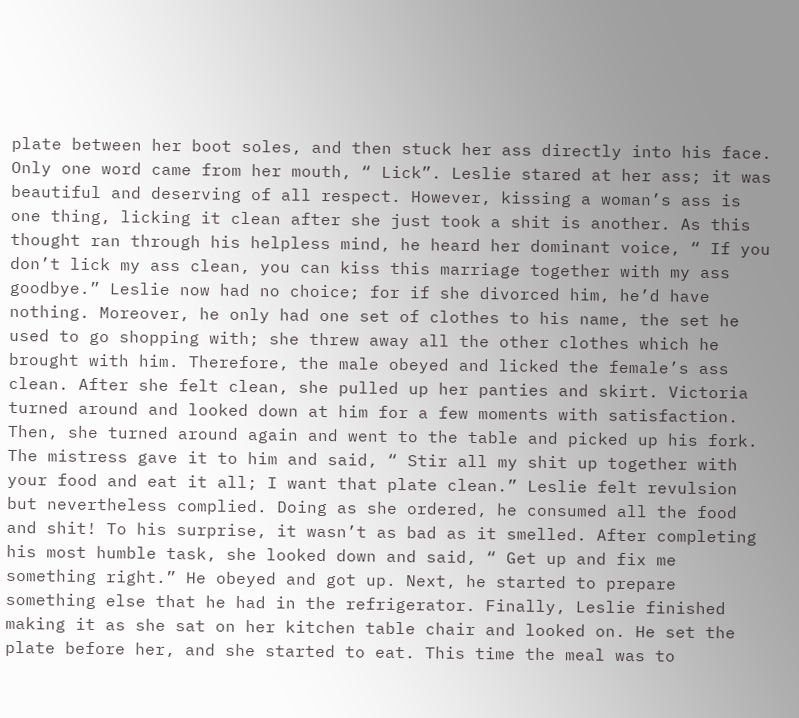plate between her boot soles, and then stuck her ass directly into his face. Only one word came from her mouth, “ Lick”. Leslie stared at her ass; it was beautiful and deserving of all respect. However, kissing a woman’s ass is one thing, licking it clean after she just took a shit is another. As this thought ran through his helpless mind, he heard her dominant voice, “ If you don’t lick my ass clean, you can kiss this marriage together with my ass goodbye.” Leslie now had no choice; for if she divorced him, he’d have nothing. Moreover, he only had one set of clothes to his name, the set he used to go shopping with; she threw away all the other clothes which he brought with him. Therefore, the male obeyed and licked the female’s ass clean. After she felt clean, she pulled up her panties and skirt. Victoria turned around and looked down at him for a few moments with satisfaction. Then, she turned around again and went to the table and picked up his fork. The mistress gave it to him and said, “ Stir all my shit up together with your food and eat it all; I want that plate clean.” Leslie felt revulsion but nevertheless complied. Doing as she ordered, he consumed all the food and shit! To his surprise, it wasn’t as bad as it smelled. After completing his most humble task, she looked down and said, “ Get up and fix me something right.” He obeyed and got up. Next, he started to prepare something else that he had in the refrigerator. Finally, Leslie finished making it as she sat on her kitchen table chair and looked on. He set the plate before her, and she started to eat. This time the meal was to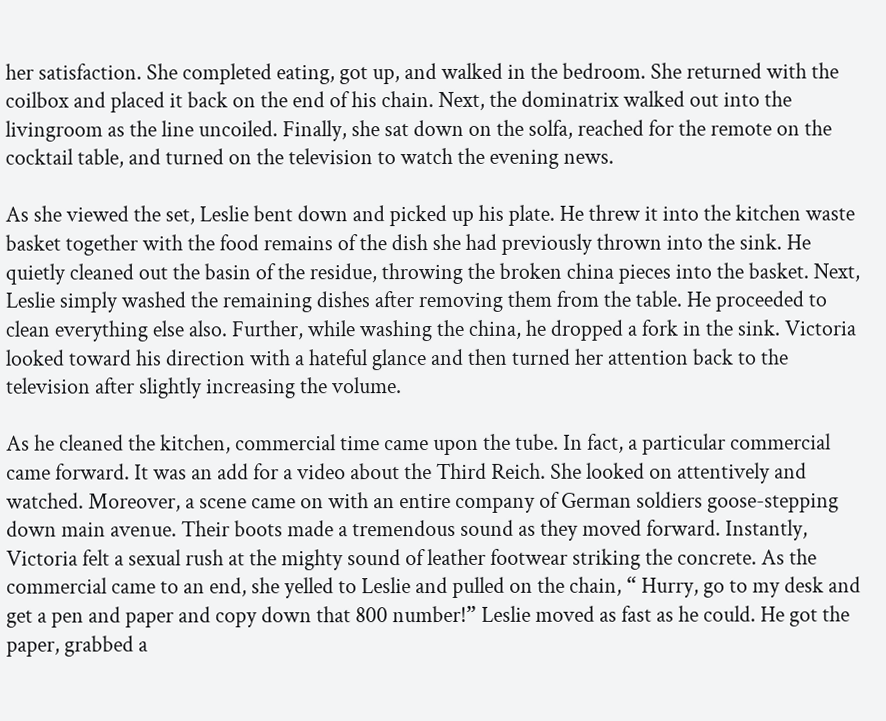her satisfaction. She completed eating, got up, and walked in the bedroom. She returned with the coilbox and placed it back on the end of his chain. Next, the dominatrix walked out into the livingroom as the line uncoiled. Finally, she sat down on the solfa, reached for the remote on the cocktail table, and turned on the television to watch the evening news.

As she viewed the set, Leslie bent down and picked up his plate. He threw it into the kitchen waste basket together with the food remains of the dish she had previously thrown into the sink. He quietly cleaned out the basin of the residue, throwing the broken china pieces into the basket. Next, Leslie simply washed the remaining dishes after removing them from the table. He proceeded to clean everything else also. Further, while washing the china, he dropped a fork in the sink. Victoria looked toward his direction with a hateful glance and then turned her attention back to the television after slightly increasing the volume.

As he cleaned the kitchen, commercial time came upon the tube. In fact, a particular commercial came forward. It was an add for a video about the Third Reich. She looked on attentively and watched. Moreover, a scene came on with an entire company of German soldiers goose-stepping down main avenue. Their boots made a tremendous sound as they moved forward. Instantly, Victoria felt a sexual rush at the mighty sound of leather footwear striking the concrete. As the commercial came to an end, she yelled to Leslie and pulled on the chain, “ Hurry, go to my desk and get a pen and paper and copy down that 800 number!” Leslie moved as fast as he could. He got the paper, grabbed a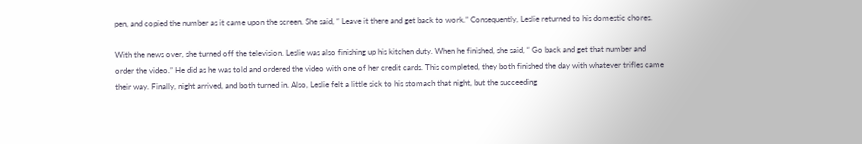pen, and copied the number as it came upon the screen. She said, “ Leave it there and get back to work.” Consequently, Leslie returned to his domestic chores.

With the news over, she turned off the television. Leslie was also finishing up his kitchen duty. When he finished, she said, “ Go back and get that number and order the video.” He did as he was told and ordered the video with one of her credit cards. This completed, they both finished the day with whatever trifles came their way. Finally, night arrived, and both turned in. Also, Leslie felt a little sick to his stomach that night, but the succeeding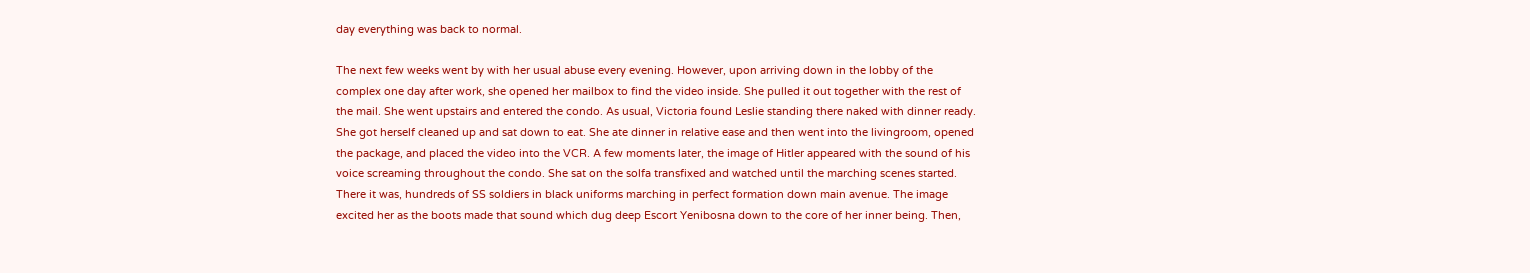day everything was back to normal.

The next few weeks went by with her usual abuse every evening. However, upon arriving down in the lobby of the complex one day after work, she opened her mailbox to find the video inside. She pulled it out together with the rest of the mail. She went upstairs and entered the condo. As usual, Victoria found Leslie standing there naked with dinner ready. She got herself cleaned up and sat down to eat. She ate dinner in relative ease and then went into the livingroom, opened the package, and placed the video into the VCR. A few moments later, the image of Hitler appeared with the sound of his voice screaming throughout the condo. She sat on the solfa transfixed and watched until the marching scenes started. There it was, hundreds of SS soldiers in black uniforms marching in perfect formation down main avenue. The image excited her as the boots made that sound which dug deep Escort Yenibosna down to the core of her inner being. Then,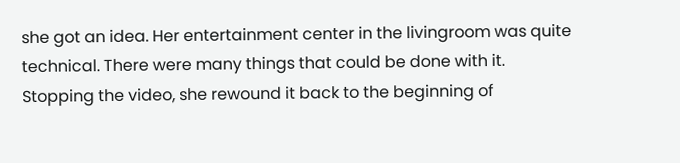she got an idea. Her entertainment center in the livingroom was quite technical. There were many things that could be done with it. Stopping the video, she rewound it back to the beginning of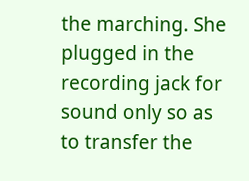the marching. She plugged in the recording jack for sound only so as to transfer the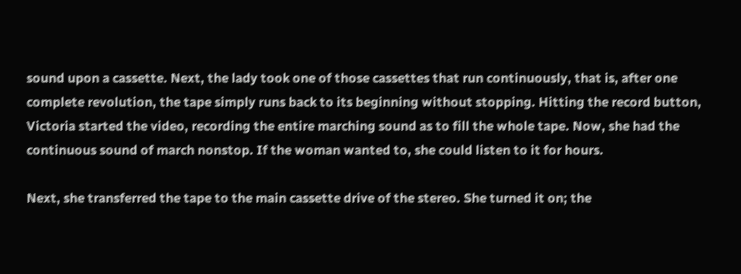sound upon a cassette. Next, the lady took one of those cassettes that run continuously, that is, after one complete revolution, the tape simply runs back to its beginning without stopping. Hitting the record button, Victoria started the video, recording the entire marching sound as to fill the whole tape. Now, she had the continuous sound of march nonstop. If the woman wanted to, she could listen to it for hours.

Next, she transferred the tape to the main cassette drive of the stereo. She turned it on; the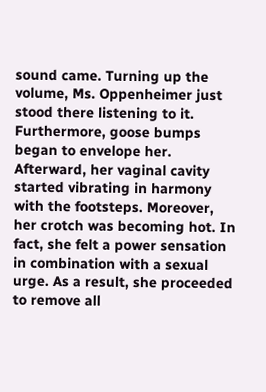sound came. Turning up the volume, Ms. Oppenheimer just stood there listening to it. Furthermore, goose bumps began to envelope her. Afterward, her vaginal cavity started vibrating in harmony with the footsteps. Moreover, her crotch was becoming hot. In fact, she felt a power sensation in combination with a sexual urge. As a result, she proceeded to remove all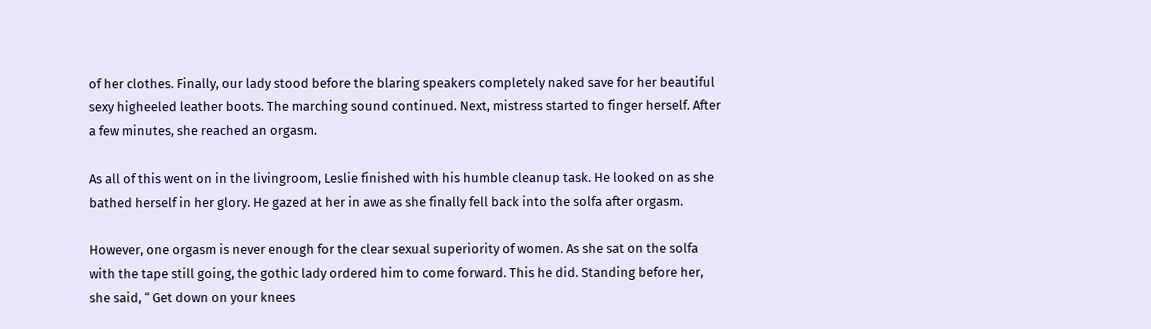of her clothes. Finally, our lady stood before the blaring speakers completely naked save for her beautiful sexy higheeled leather boots. The marching sound continued. Next, mistress started to finger herself. After a few minutes, she reached an orgasm.

As all of this went on in the livingroom, Leslie finished with his humble cleanup task. He looked on as she bathed herself in her glory. He gazed at her in awe as she finally fell back into the solfa after orgasm.

However, one orgasm is never enough for the clear sexual superiority of women. As she sat on the solfa with the tape still going, the gothic lady ordered him to come forward. This he did. Standing before her, she said, “ Get down on your knees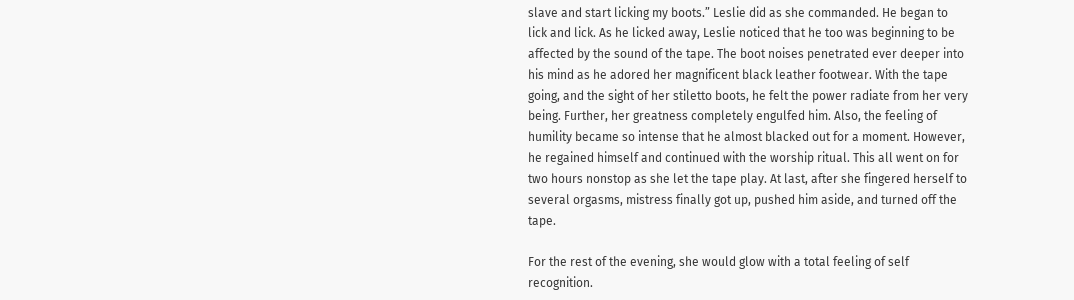slave and start licking my boots.” Leslie did as she commanded. He began to lick and lick. As he licked away, Leslie noticed that he too was beginning to be affected by the sound of the tape. The boot noises penetrated ever deeper into his mind as he adored her magnificent black leather footwear. With the tape going, and the sight of her stiletto boots, he felt the power radiate from her very being. Further, her greatness completely engulfed him. Also, the feeling of humility became so intense that he almost blacked out for a moment. However, he regained himself and continued with the worship ritual. This all went on for two hours nonstop as she let the tape play. At last, after she fingered herself to several orgasms, mistress finally got up, pushed him aside, and turned off the tape.

For the rest of the evening, she would glow with a total feeling of self recognition.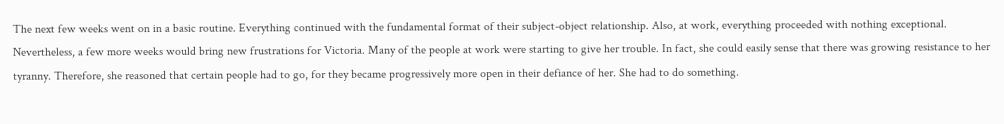The next few weeks went on in a basic routine. Everything continued with the fundamental format of their subject-object relationship. Also, at work, everything proceeded with nothing exceptional. Nevertheless, a few more weeks would bring new frustrations for Victoria. Many of the people at work were starting to give her trouble. In fact, she could easily sense that there was growing resistance to her tyranny. Therefore, she reasoned that certain people had to go, for they became progressively more open in their defiance of her. She had to do something.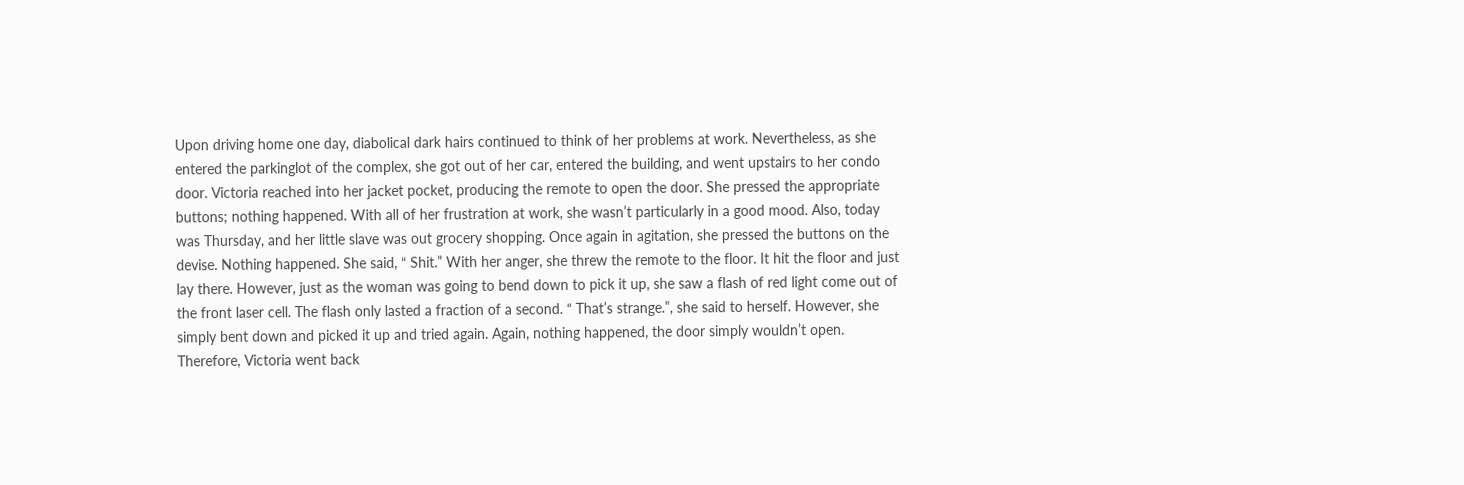Upon driving home one day, diabolical dark hairs continued to think of her problems at work. Nevertheless, as she entered the parkinglot of the complex, she got out of her car, entered the building, and went upstairs to her condo door. Victoria reached into her jacket pocket, producing the remote to open the door. She pressed the appropriate buttons; nothing happened. With all of her frustration at work, she wasn’t particularly in a good mood. Also, today was Thursday, and her little slave was out grocery shopping. Once again in agitation, she pressed the buttons on the devise. Nothing happened. She said, “ Shit.” With her anger, she threw the remote to the floor. It hit the floor and just lay there. However, just as the woman was going to bend down to pick it up, she saw a flash of red light come out of the front laser cell. The flash only lasted a fraction of a second. “ That’s strange.”, she said to herself. However, she simply bent down and picked it up and tried again. Again, nothing happened, the door simply wouldn’t open. Therefore, Victoria went back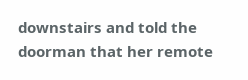downstairs and told the doorman that her remote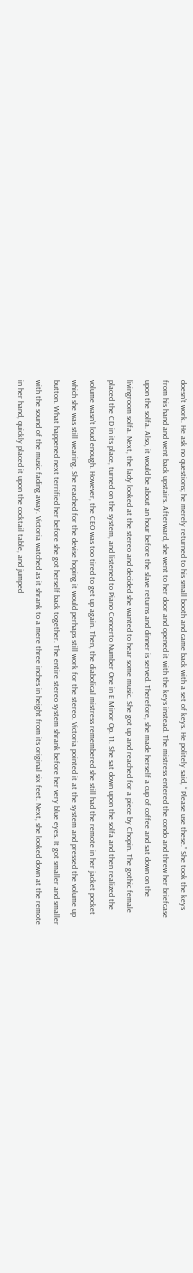doesn’t work. He ask no questions; he merely returned to his small booth and came back with a set of keys. He politely said, “ Please use these.” She took the keys from his hand and went back upstairs. Afterward, she went to her door and opened it with the keys instead. The mistress entered the condo and threw her briefcase upon the solfa. Also, it would be about an hour before the slave returns and dinner is served. Therefore, she made herself a cup of coffee and sat down on the livingroom solfa. Next, the lady looked at the stereo and decided she wanted to hear some music. She got up and reached for a piece by Chopin. The gothic female placed the CD in its place, turned on the system, and listened to Piano Concerto Number One in E Minor Op. 11. She sat down upon the solfa and then realized the volume wasn’t loud enough. However, the CEO was too tired to get up again. Then, the diabolical mistress remembered she still had the remote in her jacket pocket which she was still wearing. She reached for the devise hoping it would perhaps still work for the stereo. Victoria pointed it at the system and pressed the volume up button. What happened next terrified her before she got herself back together. The entire stereo system shrank before her very blue eyes. It got smaller and smaller with the sound of the music fading away. Victoria watched as it shrank to a mere three inches in height from its original six feet. Next, she looked down at the remote in her hand, quickly placed it upon the cocktail table, and jumped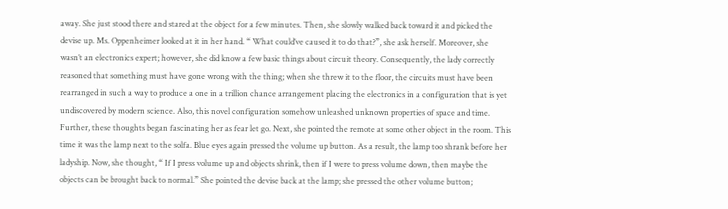away. She just stood there and stared at the object for a few minutes. Then, she slowly walked back toward it and picked the devise up. Ms. Oppenheimer looked at it in her hand. “ What could’ve caused it to do that?”, she ask herself. Moreover, she wasn’t an electronics expert; however, she did know a few basic things about circuit theory. Consequently, the lady correctly reasoned that something must have gone wrong with the thing; when she threw it to the floor, the circuits must have been rearranged in such a way to produce a one in a trillion chance arrangement placing the electronics in a configuration that is yet undiscovered by modern science. Also, this novel configuration somehow unleashed unknown properties of space and time. Further, these thoughts began fascinating her as fear let go. Next, she pointed the remote at some other object in the room. This time it was the lamp next to the solfa. Blue eyes again pressed the volume up button. As a result, the lamp too shrank before her ladyship. Now, she thought, “ If I press volume up and objects shrink, then if I were to press volume down, then maybe the objects can be brought back to normal.” She pointed the devise back at the lamp; she pressed the other volume button;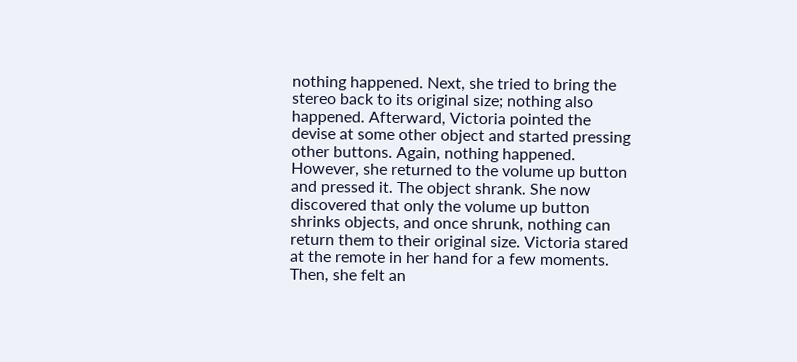nothing happened. Next, she tried to bring the stereo back to its original size; nothing also happened. Afterward, Victoria pointed the devise at some other object and started pressing other buttons. Again, nothing happened. However, she returned to the volume up button and pressed it. The object shrank. She now discovered that only the volume up button shrinks objects, and once shrunk, nothing can return them to their original size. Victoria stared at the remote in her hand for a few moments. Then, she felt an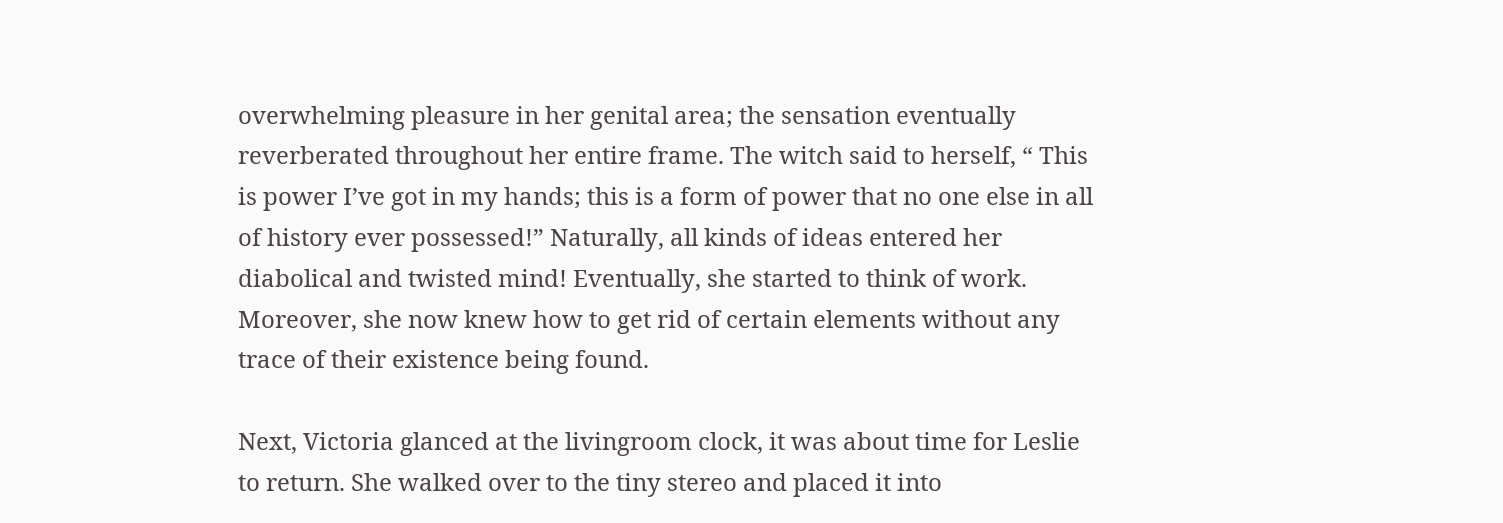overwhelming pleasure in her genital area; the sensation eventually reverberated throughout her entire frame. The witch said to herself, “ This is power I’ve got in my hands; this is a form of power that no one else in all of history ever possessed!” Naturally, all kinds of ideas entered her diabolical and twisted mind! Eventually, she started to think of work. Moreover, she now knew how to get rid of certain elements without any trace of their existence being found.

Next, Victoria glanced at the livingroom clock, it was about time for Leslie to return. She walked over to the tiny stereo and placed it into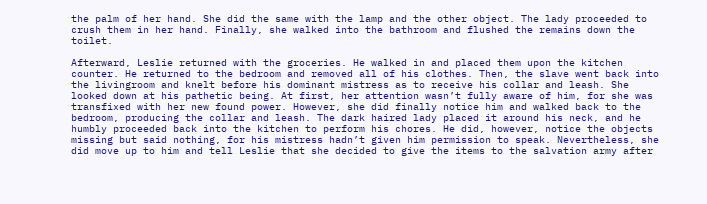the palm of her hand. She did the same with the lamp and the other object. The lady proceeded to crush them in her hand. Finally, she walked into the bathroom and flushed the remains down the toilet.

Afterward, Leslie returned with the groceries. He walked in and placed them upon the kitchen counter. He returned to the bedroom and removed all of his clothes. Then, the slave went back into the livingroom and knelt before his dominant mistress as to receive his collar and leash. She looked down at his pathetic being. At first, her attention wasn’t fully aware of him, for she was transfixed with her new found power. However, she did finally notice him and walked back to the bedroom, producing the collar and leash. The dark haired lady placed it around his neck, and he humbly proceeded back into the kitchen to perform his chores. He did, however, notice the objects missing but said nothing, for his mistress hadn’t given him permission to speak. Nevertheless, she did move up to him and tell Leslie that she decided to give the items to the salvation army after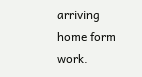arriving home form work.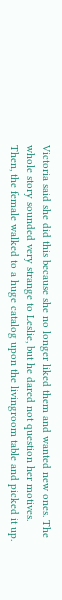Victoria said she did this because she no longer liked them and wanted new ones. The whole story sounded very strange to Leslie, but he dared not question her motives. Then, the female walked to a huge catalog upon the livingroom table and picked it up.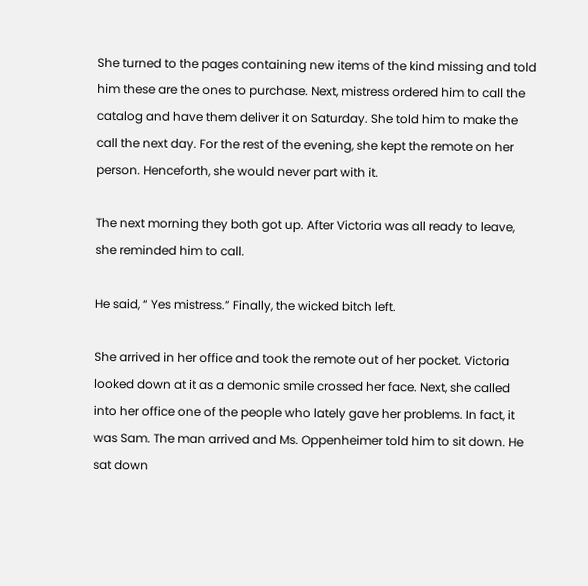She turned to the pages containing new items of the kind missing and told him these are the ones to purchase. Next, mistress ordered him to call the catalog and have them deliver it on Saturday. She told him to make the call the next day. For the rest of the evening, she kept the remote on her person. Henceforth, she would never part with it.

The next morning they both got up. After Victoria was all ready to leave, she reminded him to call.

He said, “ Yes mistress.” Finally, the wicked bitch left.

She arrived in her office and took the remote out of her pocket. Victoria looked down at it as a demonic smile crossed her face. Next, she called into her office one of the people who lately gave her problems. In fact, it was Sam. The man arrived and Ms. Oppenheimer told him to sit down. He sat down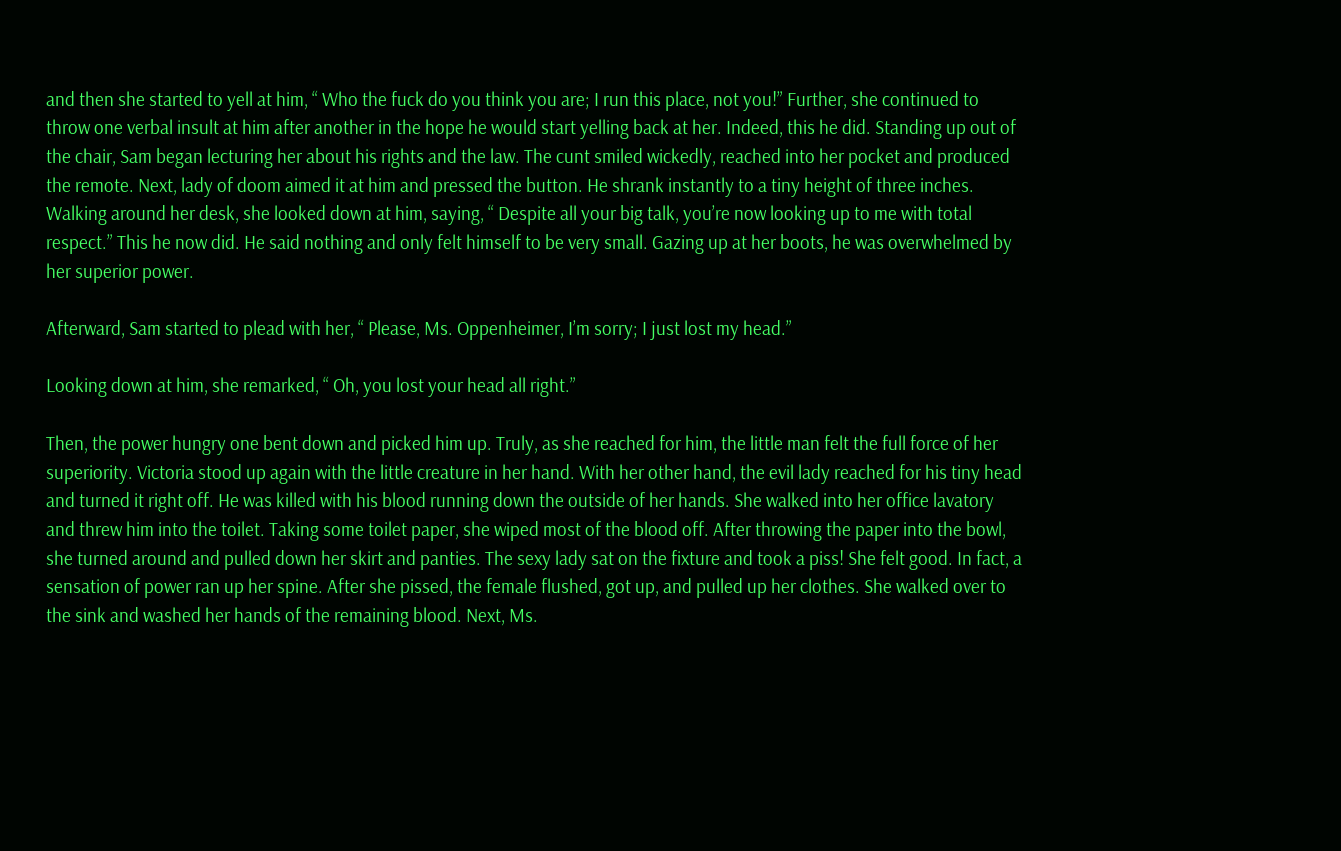and then she started to yell at him, “ Who the fuck do you think you are; I run this place, not you!” Further, she continued to throw one verbal insult at him after another in the hope he would start yelling back at her. Indeed, this he did. Standing up out of the chair, Sam began lecturing her about his rights and the law. The cunt smiled wickedly, reached into her pocket and produced the remote. Next, lady of doom aimed it at him and pressed the button. He shrank instantly to a tiny height of three inches. Walking around her desk, she looked down at him, saying, “ Despite all your big talk, you’re now looking up to me with total respect.” This he now did. He said nothing and only felt himself to be very small. Gazing up at her boots, he was overwhelmed by her superior power.

Afterward, Sam started to plead with her, “ Please, Ms. Oppenheimer, I’m sorry; I just lost my head.”

Looking down at him, she remarked, “ Oh, you lost your head all right.”

Then, the power hungry one bent down and picked him up. Truly, as she reached for him, the little man felt the full force of her superiority. Victoria stood up again with the little creature in her hand. With her other hand, the evil lady reached for his tiny head and turned it right off. He was killed with his blood running down the outside of her hands. She walked into her office lavatory and threw him into the toilet. Taking some toilet paper, she wiped most of the blood off. After throwing the paper into the bowl, she turned around and pulled down her skirt and panties. The sexy lady sat on the fixture and took a piss! She felt good. In fact, a sensation of power ran up her spine. After she pissed, the female flushed, got up, and pulled up her clothes. She walked over to the sink and washed her hands of the remaining blood. Next, Ms.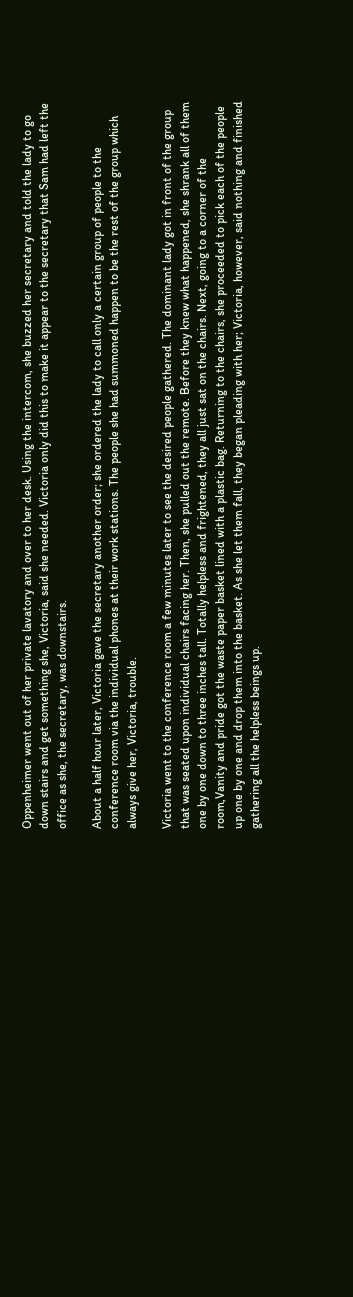Oppenheimer went out of her private lavatory and over to her desk. Using the intercom, she buzzed her secretary and told the lady to go down stairs and get something she, Victoria, said she needed. Victoria only did this to make it appear to the secretary that Sam had left the office as she, the secretary, was downstairs.

About a half hour later, Victoria gave the secretary another order; she ordered the lady to call only a certain group of people to the conference room via the individual phones at their work stations. The people she had summoned happen to be the rest of the group which always give her, Victoria, trouble.

Victoria went to the conference room a few minutes later to see the desired people gathered. The dominant lady got in front of the group that was seated upon individual chairs facing her. Then, she pulled out the remote. Before they knew what happened, she shrank all of them one by one down to three inches tall. Totally helpless and frightened, they all just sat on the chairs. Next, going to a corner of the room,Vanity and pride got the waste paper basket lined with a plastic bag. Returning to the chairs, she proceeded to pick each of the people up one by one and drop them into the basket. As she let them fall, they began pleading with her; Victoria, however, said nothing and finished gathering all the helpless beings up.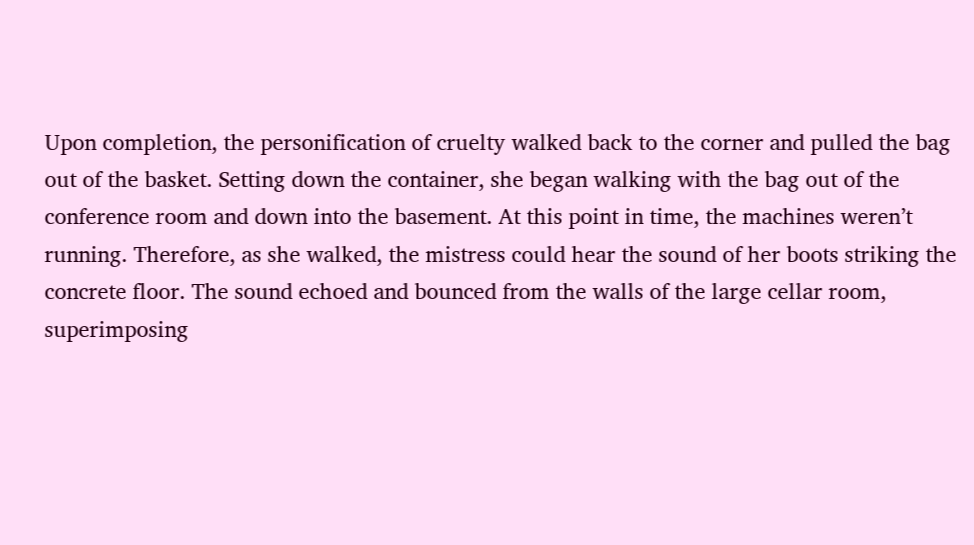Upon completion, the personification of cruelty walked back to the corner and pulled the bag out of the basket. Setting down the container, she began walking with the bag out of the conference room and down into the basement. At this point in time, the machines weren’t running. Therefore, as she walked, the mistress could hear the sound of her boots striking the concrete floor. The sound echoed and bounced from the walls of the large cellar room, superimposing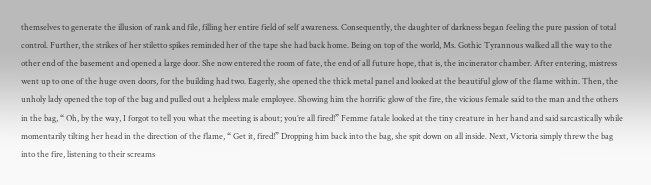themselves to generate the illusion of rank and file, filling her entire field of self awareness. Consequently, the daughter of darkness began feeling the pure passion of total control. Further, the strikes of her stiletto spikes reminded her of the tape she had back home. Being on top of the world, Ms. Gothic Tyrannous walked all the way to the other end of the basement and opened a large door. She now entered the room of fate, the end of all future hope, that is, the incinerator chamber. After entering, mistress went up to one of the huge oven doors, for the building had two. Eagerly, she opened the thick metal panel and looked at the beautiful glow of the flame within. Then, the unholy lady opened the top of the bag and pulled out a helpless male employee. Showing him the horrific glow of the fire, the vicious female said to the man and the others in the bag, “ Oh, by the way, I forgot to tell you what the meeting is about; you’re all fired!” Femme fatale looked at the tiny creature in her hand and said sarcastically while momentarily tilting her head in the direction of the flame, “ Get it, fired!” Dropping him back into the bag, she spit down on all inside. Next, Victoria simply threw the bag into the fire, listening to their screams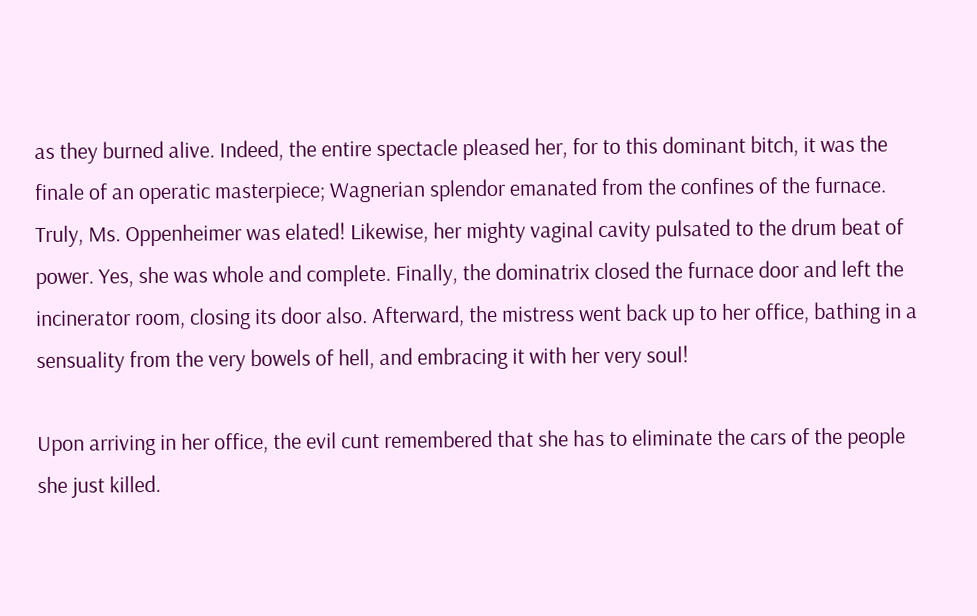as they burned alive. Indeed, the entire spectacle pleased her, for to this dominant bitch, it was the finale of an operatic masterpiece; Wagnerian splendor emanated from the confines of the furnace. Truly, Ms. Oppenheimer was elated! Likewise, her mighty vaginal cavity pulsated to the drum beat of power. Yes, she was whole and complete. Finally, the dominatrix closed the furnace door and left the incinerator room, closing its door also. Afterward, the mistress went back up to her office, bathing in a sensuality from the very bowels of hell, and embracing it with her very soul!

Upon arriving in her office, the evil cunt remembered that she has to eliminate the cars of the people she just killed.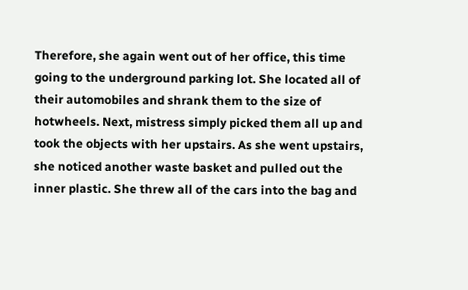Therefore, she again went out of her office, this time going to the underground parking lot. She located all of their automobiles and shrank them to the size of hotwheels. Next, mistress simply picked them all up and took the objects with her upstairs. As she went upstairs, she noticed another waste basket and pulled out the inner plastic. She threw all of the cars into the bag and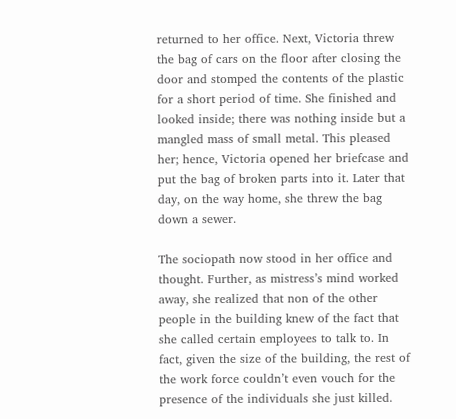returned to her office. Next, Victoria threw the bag of cars on the floor after closing the door and stomped the contents of the plastic for a short period of time. She finished and looked inside; there was nothing inside but a mangled mass of small metal. This pleased her; hence, Victoria opened her briefcase and put the bag of broken parts into it. Later that day, on the way home, she threw the bag down a sewer.

The sociopath now stood in her office and thought. Further, as mistress’s mind worked away, she realized that non of the other people in the building knew of the fact that she called certain employees to talk to. In fact, given the size of the building, the rest of the work force couldn’t even vouch for the presence of the individuals she just killed.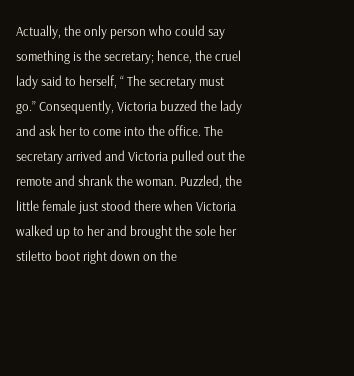Actually, the only person who could say something is the secretary; hence, the cruel lady said to herself, “ The secretary must go.” Consequently, Victoria buzzed the lady and ask her to come into the office. The secretary arrived and Victoria pulled out the remote and shrank the woman. Puzzled, the little female just stood there when Victoria walked up to her and brought the sole her stiletto boot right down on the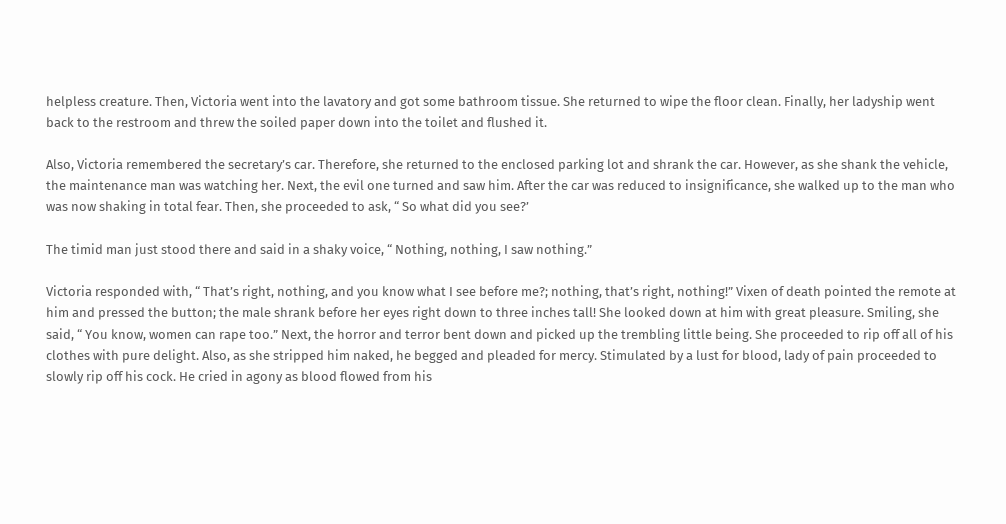helpless creature. Then, Victoria went into the lavatory and got some bathroom tissue. She returned to wipe the floor clean. Finally, her ladyship went back to the restroom and threw the soiled paper down into the toilet and flushed it.

Also, Victoria remembered the secretary’s car. Therefore, she returned to the enclosed parking lot and shrank the car. However, as she shank the vehicle, the maintenance man was watching her. Next, the evil one turned and saw him. After the car was reduced to insignificance, she walked up to the man who was now shaking in total fear. Then, she proceeded to ask, “ So what did you see?’

The timid man just stood there and said in a shaky voice, “ Nothing, nothing, I saw nothing.”

Victoria responded with, “ That’s right, nothing, and you know what I see before me?; nothing, that’s right, nothing!” Vixen of death pointed the remote at him and pressed the button; the male shrank before her eyes right down to three inches tall! She looked down at him with great pleasure. Smiling, she said, “ You know, women can rape too.” Next, the horror and terror bent down and picked up the trembling little being. She proceeded to rip off all of his clothes with pure delight. Also, as she stripped him naked, he begged and pleaded for mercy. Stimulated by a lust for blood, lady of pain proceeded to slowly rip off his cock. He cried in agony as blood flowed from his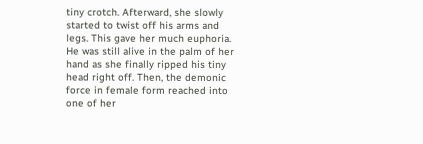tiny crotch. Afterward, she slowly started to twist off his arms and legs. This gave her much euphoria. He was still alive in the palm of her hand as she finally ripped his tiny head right off. Then, the demonic force in female form reached into one of her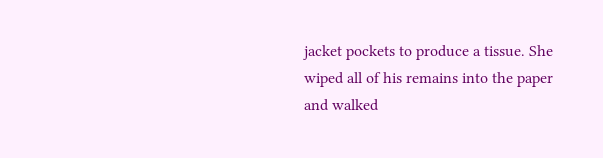jacket pockets to produce a tissue. She wiped all of his remains into the paper and walked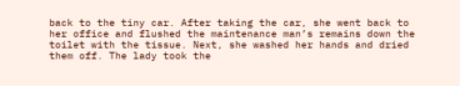back to the tiny car. After taking the car, she went back to her office and flushed the maintenance man’s remains down the toilet with the tissue. Next, she washed her hands and dried them off. The lady took the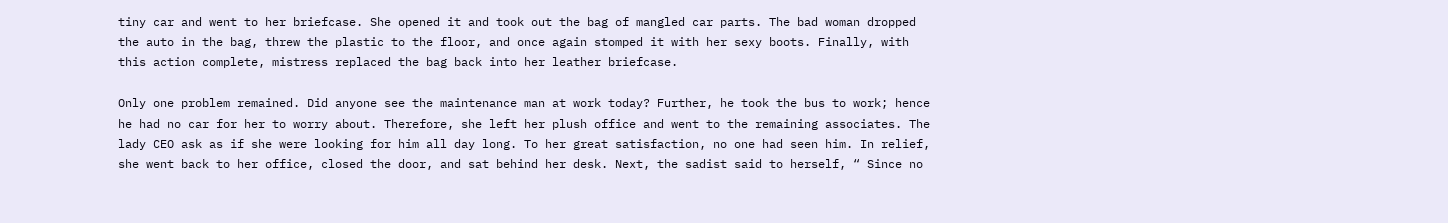tiny car and went to her briefcase. She opened it and took out the bag of mangled car parts. The bad woman dropped the auto in the bag, threw the plastic to the floor, and once again stomped it with her sexy boots. Finally, with this action complete, mistress replaced the bag back into her leather briefcase.

Only one problem remained. Did anyone see the maintenance man at work today? Further, he took the bus to work; hence he had no car for her to worry about. Therefore, she left her plush office and went to the remaining associates. The lady CEO ask as if she were looking for him all day long. To her great satisfaction, no one had seen him. In relief, she went back to her office, closed the door, and sat behind her desk. Next, the sadist said to herself, “ Since no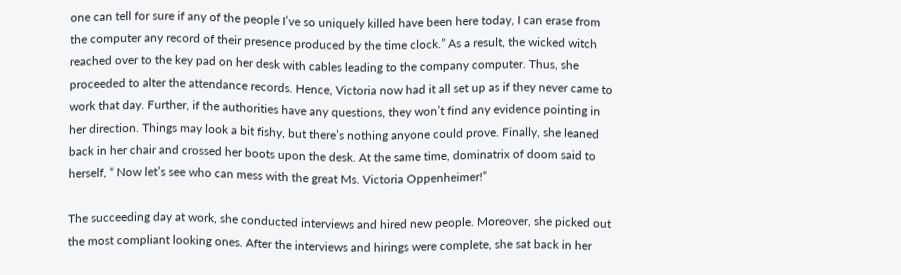one can tell for sure if any of the people I’ve so uniquely killed have been here today, I can erase from the computer any record of their presence produced by the time clock.” As a result, the wicked witch reached over to the key pad on her desk with cables leading to the company computer. Thus, she proceeded to alter the attendance records. Hence, Victoria now had it all set up as if they never came to work that day. Further, if the authorities have any questions, they won’t find any evidence pointing in her direction. Things may look a bit fishy, but there’s nothing anyone could prove. Finally, she leaned back in her chair and crossed her boots upon the desk. At the same time, dominatrix of doom said to herself, “ Now let’s see who can mess with the great Ms. Victoria Oppenheimer!”

The succeeding day at work, she conducted interviews and hired new people. Moreover, she picked out the most compliant looking ones. After the interviews and hirings were complete, she sat back in her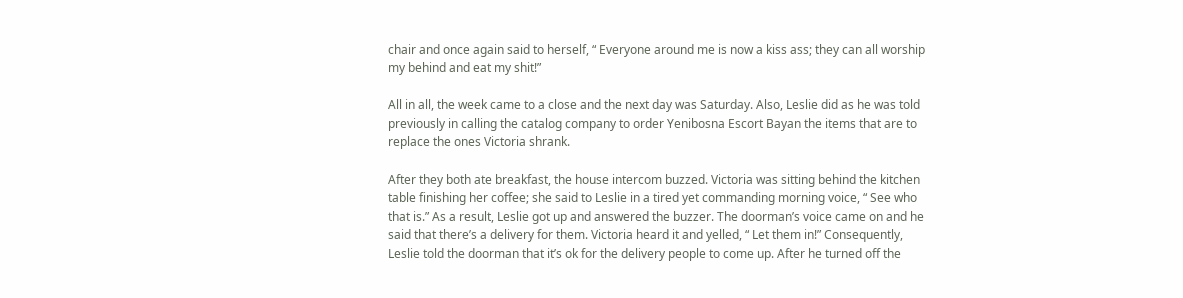chair and once again said to herself, “ Everyone around me is now a kiss ass; they can all worship my behind and eat my shit!”

All in all, the week came to a close and the next day was Saturday. Also, Leslie did as he was told previously in calling the catalog company to order Yenibosna Escort Bayan the items that are to replace the ones Victoria shrank.

After they both ate breakfast, the house intercom buzzed. Victoria was sitting behind the kitchen table finishing her coffee; she said to Leslie in a tired yet commanding morning voice, “ See who that is.” As a result, Leslie got up and answered the buzzer. The doorman’s voice came on and he said that there’s a delivery for them. Victoria heard it and yelled, “ Let them in!” Consequently, Leslie told the doorman that it’s ok for the delivery people to come up. After he turned off the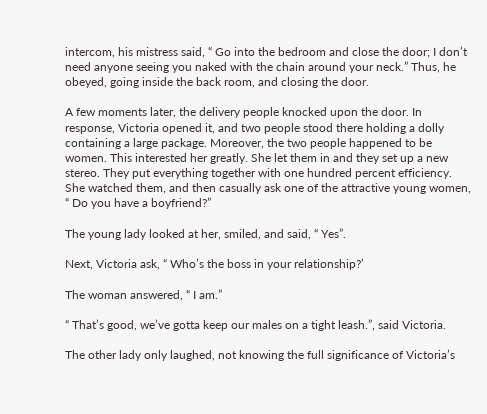intercom, his mistress said, “ Go into the bedroom and close the door; I don’t need anyone seeing you naked with the chain around your neck.” Thus, he obeyed, going inside the back room, and closing the door.

A few moments later, the delivery people knocked upon the door. In response, Victoria opened it, and two people stood there holding a dolly containing a large package. Moreover, the two people happened to be women. This interested her greatly. She let them in and they set up a new stereo. They put everything together with one hundred percent efficiency. She watched them, and then casually ask one of the attractive young women, “ Do you have a boyfriend?”

The young lady looked at her, smiled, and said, “ Yes”.

Next, Victoria ask, “ Who’s the boss in your relationship?’

The woman answered, “ I am.”

“ That’s good, we’ve gotta keep our males on a tight leash.”, said Victoria.

The other lady only laughed, not knowing the full significance of Victoria’s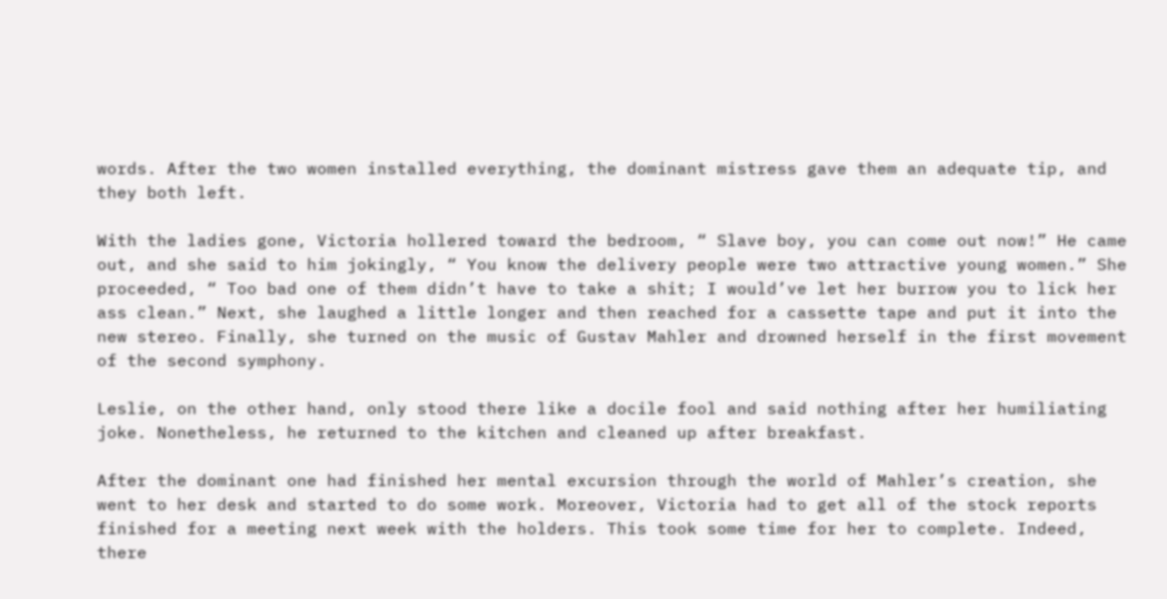words. After the two women installed everything, the dominant mistress gave them an adequate tip, and they both left.

With the ladies gone, Victoria hollered toward the bedroom, “ Slave boy, you can come out now!” He came out, and she said to him jokingly, “ You know the delivery people were two attractive young women.” She proceeded, “ Too bad one of them didn’t have to take a shit; I would’ve let her burrow you to lick her ass clean.” Next, she laughed a little longer and then reached for a cassette tape and put it into the new stereo. Finally, she turned on the music of Gustav Mahler and drowned herself in the first movement of the second symphony.

Leslie, on the other hand, only stood there like a docile fool and said nothing after her humiliating joke. Nonetheless, he returned to the kitchen and cleaned up after breakfast.

After the dominant one had finished her mental excursion through the world of Mahler’s creation, she went to her desk and started to do some work. Moreover, Victoria had to get all of the stock reports finished for a meeting next week with the holders. This took some time for her to complete. Indeed, there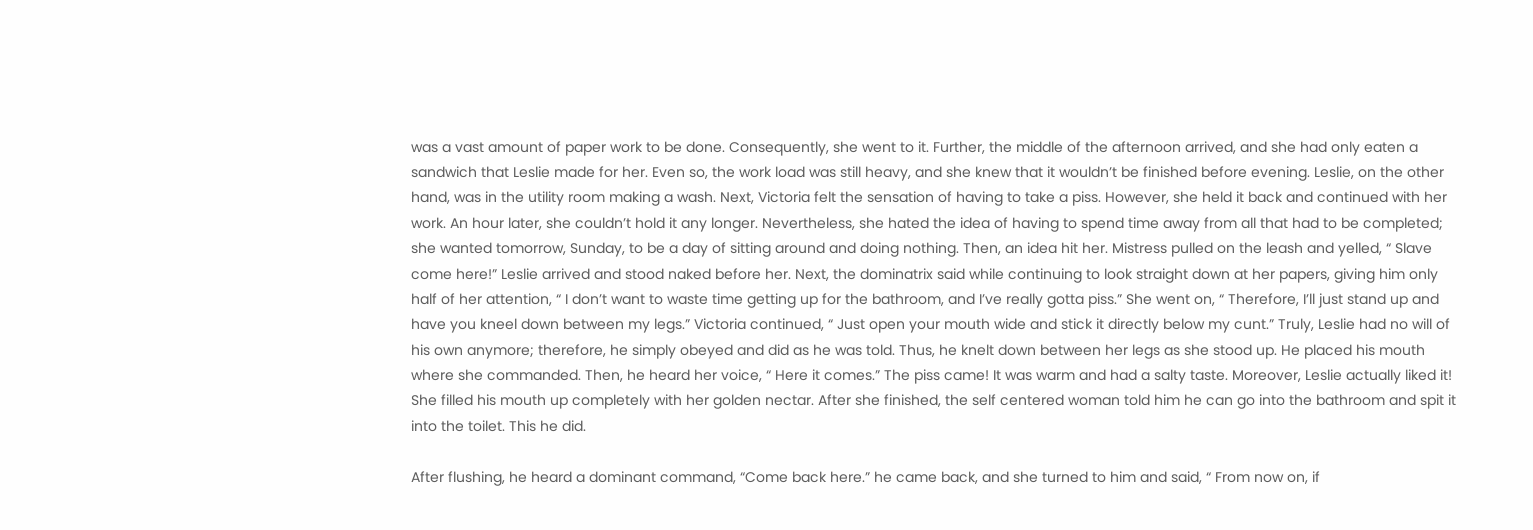was a vast amount of paper work to be done. Consequently, she went to it. Further, the middle of the afternoon arrived, and she had only eaten a sandwich that Leslie made for her. Even so, the work load was still heavy, and she knew that it wouldn’t be finished before evening. Leslie, on the other hand, was in the utility room making a wash. Next, Victoria felt the sensation of having to take a piss. However, she held it back and continued with her work. An hour later, she couldn’t hold it any longer. Nevertheless, she hated the idea of having to spend time away from all that had to be completed; she wanted tomorrow, Sunday, to be a day of sitting around and doing nothing. Then, an idea hit her. Mistress pulled on the leash and yelled, “ Slave come here!” Leslie arrived and stood naked before her. Next, the dominatrix said while continuing to look straight down at her papers, giving him only half of her attention, “ I don’t want to waste time getting up for the bathroom, and I’ve really gotta piss.” She went on, “ Therefore, I’ll just stand up and have you kneel down between my legs.” Victoria continued, “ Just open your mouth wide and stick it directly below my cunt.” Truly, Leslie had no will of his own anymore; therefore, he simply obeyed and did as he was told. Thus, he knelt down between her legs as she stood up. He placed his mouth where she commanded. Then, he heard her voice, “ Here it comes.” The piss came! It was warm and had a salty taste. Moreover, Leslie actually liked it! She filled his mouth up completely with her golden nectar. After she finished, the self centered woman told him he can go into the bathroom and spit it into the toilet. This he did.

After flushing, he heard a dominant command, “Come back here.” he came back, and she turned to him and said, “ From now on, if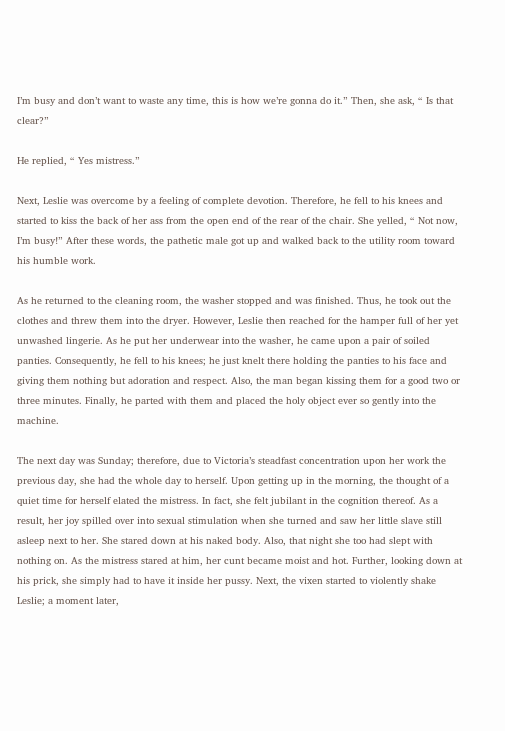I’m busy and don’t want to waste any time, this is how we’re gonna do it.” Then, she ask, “ Is that clear?”

He replied, “ Yes mistress.”

Next, Leslie was overcome by a feeling of complete devotion. Therefore, he fell to his knees and started to kiss the back of her ass from the open end of the rear of the chair. She yelled, “ Not now, I’m busy!” After these words, the pathetic male got up and walked back to the utility room toward his humble work.

As he returned to the cleaning room, the washer stopped and was finished. Thus, he took out the clothes and threw them into the dryer. However, Leslie then reached for the hamper full of her yet unwashed lingerie. As he put her underwear into the washer, he came upon a pair of soiled panties. Consequently, he fell to his knees; he just knelt there holding the panties to his face and giving them nothing but adoration and respect. Also, the man began kissing them for a good two or three minutes. Finally, he parted with them and placed the holy object ever so gently into the machine.

The next day was Sunday; therefore, due to Victoria’s steadfast concentration upon her work the previous day, she had the whole day to herself. Upon getting up in the morning, the thought of a quiet time for herself elated the mistress. In fact, she felt jubilant in the cognition thereof. As a result, her joy spilled over into sexual stimulation when she turned and saw her little slave still asleep next to her. She stared down at his naked body. Also, that night she too had slept with nothing on. As the mistress stared at him, her cunt became moist and hot. Further, looking down at his prick, she simply had to have it inside her pussy. Next, the vixen started to violently shake Leslie; a moment later,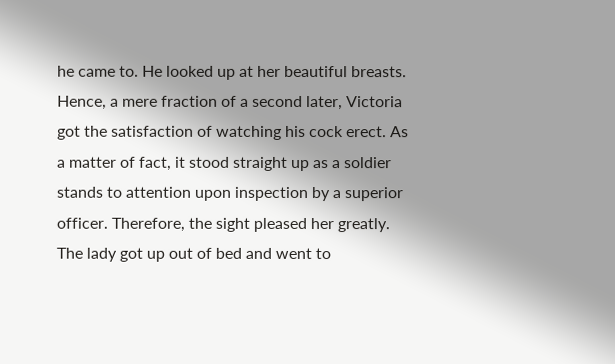he came to. He looked up at her beautiful breasts. Hence, a mere fraction of a second later, Victoria got the satisfaction of watching his cock erect. As a matter of fact, it stood straight up as a soldier stands to attention upon inspection by a superior officer. Therefore, the sight pleased her greatly. The lady got up out of bed and went to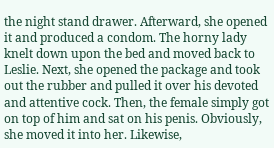the night stand drawer. Afterward, she opened it and produced a condom. The horny lady knelt down upon the bed and moved back to Leslie. Next, she opened the package and took out the rubber and pulled it over his devoted and attentive cock. Then, the female simply got on top of him and sat on his penis. Obviously, she moved it into her. Likewise,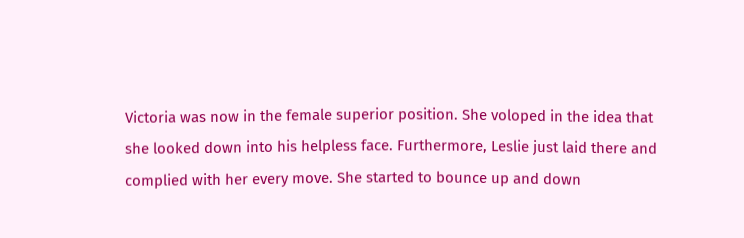Victoria was now in the female superior position. She voloped in the idea that she looked down into his helpless face. Furthermore, Leslie just laid there and complied with her every move. She started to bounce up and down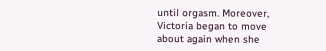until orgasm. Moreover, Victoria began to move about again when she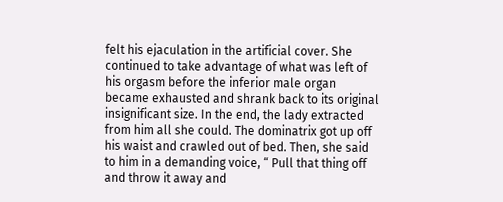felt his ejaculation in the artificial cover. She continued to take advantage of what was left of his orgasm before the inferior male organ became exhausted and shrank back to its original insignificant size. In the end, the lady extracted from him all she could. The dominatrix got up off his waist and crawled out of bed. Then, she said to him in a demanding voice, “ Pull that thing off and throw it away and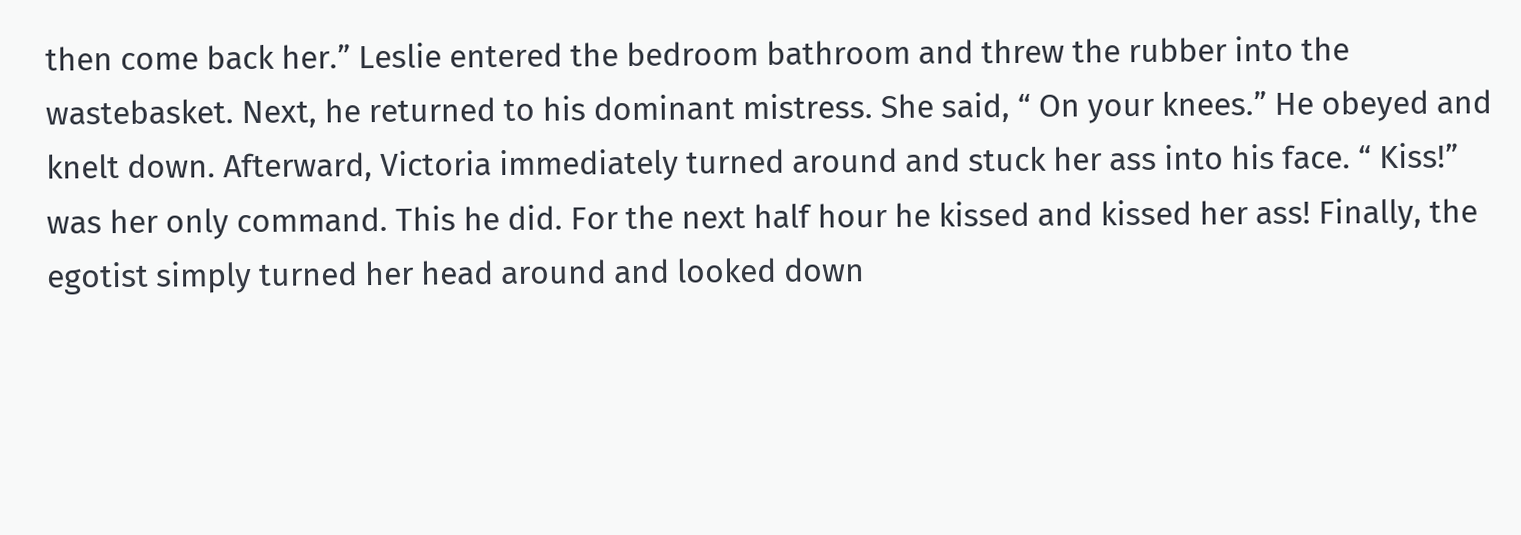then come back her.” Leslie entered the bedroom bathroom and threw the rubber into the wastebasket. Next, he returned to his dominant mistress. She said, “ On your knees.” He obeyed and knelt down. Afterward, Victoria immediately turned around and stuck her ass into his face. “ Kiss!” was her only command. This he did. For the next half hour he kissed and kissed her ass! Finally, the egotist simply turned her head around and looked down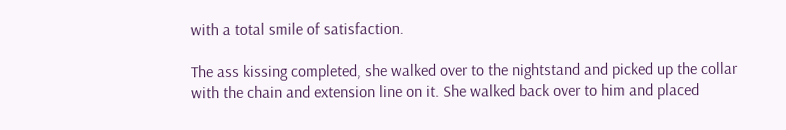with a total smile of satisfaction.

The ass kissing completed, she walked over to the nightstand and picked up the collar with the chain and extension line on it. She walked back over to him and placed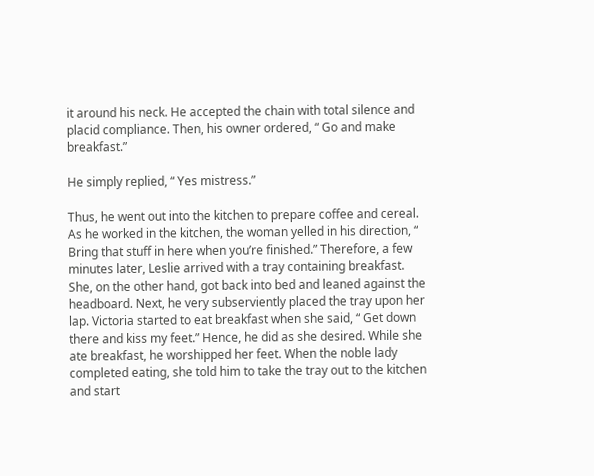it around his neck. He accepted the chain with total silence and placid compliance. Then, his owner ordered, “ Go and make breakfast.”

He simply replied, “ Yes mistress.”

Thus, he went out into the kitchen to prepare coffee and cereal. As he worked in the kitchen, the woman yelled in his direction, “ Bring that stuff in here when you’re finished.” Therefore, a few minutes later, Leslie arrived with a tray containing breakfast. She, on the other hand, got back into bed and leaned against the headboard. Next, he very subserviently placed the tray upon her lap. Victoria started to eat breakfast when she said, “ Get down there and kiss my feet.” Hence, he did as she desired. While she ate breakfast, he worshipped her feet. When the noble lady completed eating, she told him to take the tray out to the kitchen and start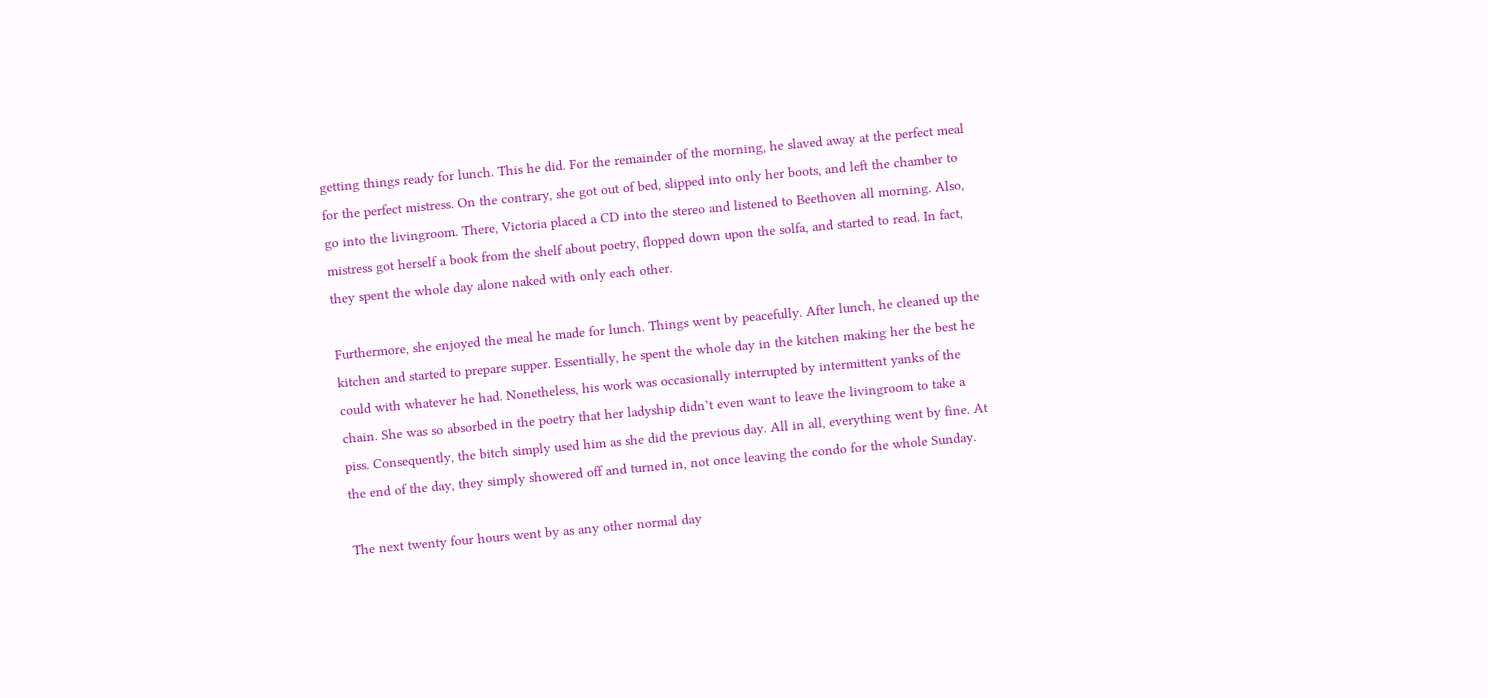getting things ready for lunch. This he did. For the remainder of the morning, he slaved away at the perfect meal for the perfect mistress. On the contrary, she got out of bed, slipped into only her boots, and left the chamber to go into the livingroom. There, Victoria placed a CD into the stereo and listened to Beethoven all morning. Also, mistress got herself a book from the shelf about poetry, flopped down upon the solfa, and started to read. In fact, they spent the whole day alone naked with only each other.

Furthermore, she enjoyed the meal he made for lunch. Things went by peacefully. After lunch, he cleaned up the kitchen and started to prepare supper. Essentially, he spent the whole day in the kitchen making her the best he could with whatever he had. Nonetheless, his work was occasionally interrupted by intermittent yanks of the chain. She was so absorbed in the poetry that her ladyship didn’t even want to leave the livingroom to take a piss. Consequently, the bitch simply used him as she did the previous day. All in all, everything went by fine. At the end of the day, they simply showered off and turned in, not once leaving the condo for the whole Sunday.

The next twenty four hours went by as any other normal day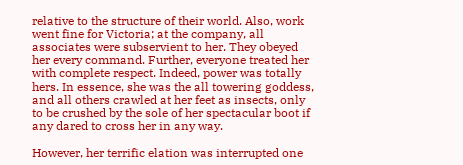relative to the structure of their world. Also, work went fine for Victoria; at the company, all associates were subservient to her. They obeyed her every command. Further, everyone treated her with complete respect. Indeed, power was totally hers. In essence, she was the all towering goddess, and all others crawled at her feet as insects, only to be crushed by the sole of her spectacular boot if any dared to cross her in any way.

However, her terrific elation was interrupted one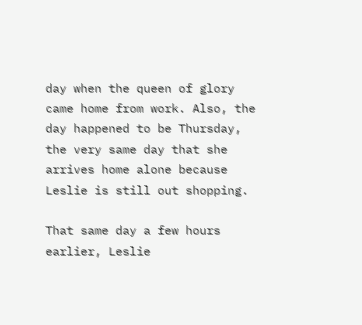day when the queen of glory came home from work. Also, the day happened to be Thursday, the very same day that she arrives home alone because Leslie is still out shopping.

That same day a few hours earlier, Leslie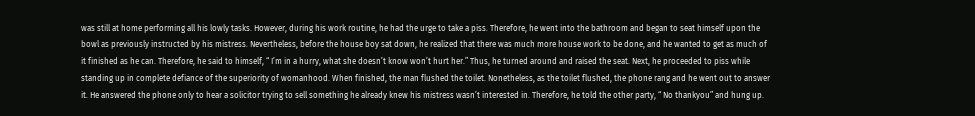was still at home performing all his lowly tasks. However, during his work routine, he had the urge to take a piss. Therefore, he went into the bathroom and began to seat himself upon the bowl as previously instructed by his mistress. Nevertheless, before the house boy sat down, he realized that there was much more house work to be done, and he wanted to get as much of it finished as he can. Therefore, he said to himself, “ I’m in a hurry, what she doesn’t know won’t hurt her.” Thus, he turned around and raised the seat. Next, he proceeded to piss while standing up in complete defiance of the superiority of womanhood. When finished, the man flushed the toilet. Nonetheless, as the toilet flushed, the phone rang and he went out to answer it. He answered the phone only to hear a solicitor trying to sell something he already knew his mistress wasn’t interested in. Therefore, he told the other party, “ No thankyou” and hung up.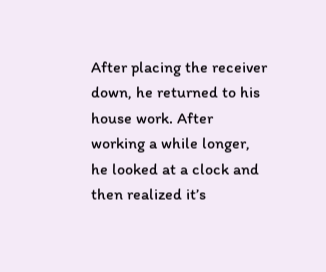After placing the receiver down, he returned to his house work. After working a while longer, he looked at a clock and then realized it’s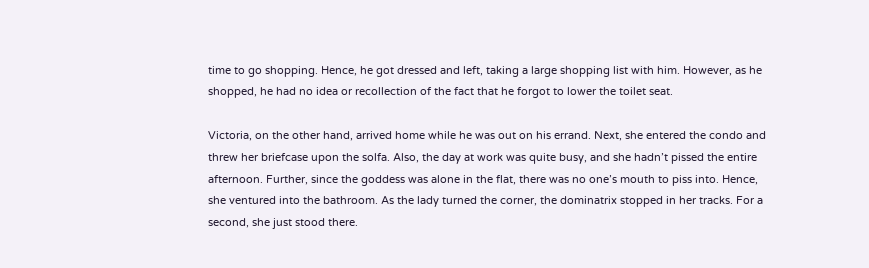time to go shopping. Hence, he got dressed and left, taking a large shopping list with him. However, as he shopped, he had no idea or recollection of the fact that he forgot to lower the toilet seat.

Victoria, on the other hand, arrived home while he was out on his errand. Next, she entered the condo and threw her briefcase upon the solfa. Also, the day at work was quite busy, and she hadn’t pissed the entire afternoon. Further, since the goddess was alone in the flat, there was no one’s mouth to piss into. Hence, she ventured into the bathroom. As the lady turned the corner, the dominatrix stopped in her tracks. For a second, she just stood there.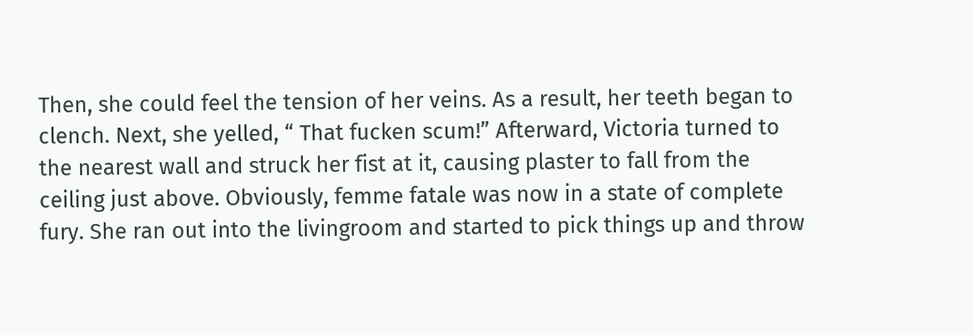Then, she could feel the tension of her veins. As a result, her teeth began to clench. Next, she yelled, “ That fucken scum!” Afterward, Victoria turned to the nearest wall and struck her fist at it, causing plaster to fall from the ceiling just above. Obviously, femme fatale was now in a state of complete fury. She ran out into the livingroom and started to pick things up and throw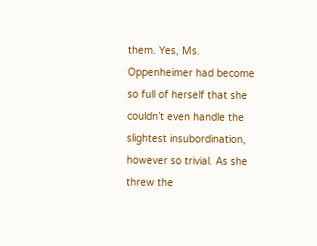them. Yes, Ms. Oppenheimer had become so full of herself that she couldn’t even handle the slightest insubordination, however so trivial. As she threw the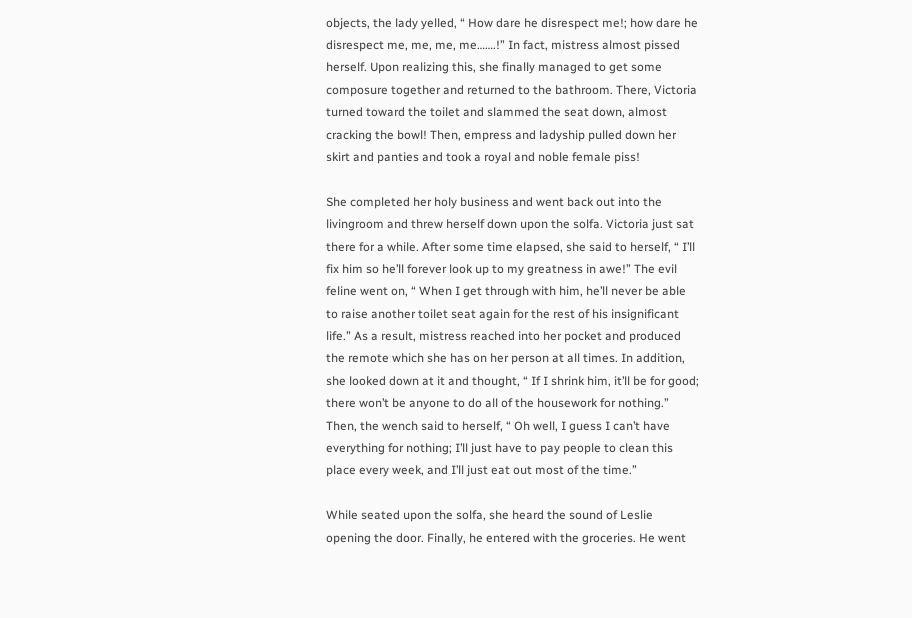objects, the lady yelled, “ How dare he disrespect me!; how dare he disrespect me, me, me, me…….!” In fact, mistress almost pissed herself. Upon realizing this, she finally managed to get some composure together and returned to the bathroom. There, Victoria turned toward the toilet and slammed the seat down, almost cracking the bowl! Then, empress and ladyship pulled down her skirt and panties and took a royal and noble female piss!

She completed her holy business and went back out into the livingroom and threw herself down upon the solfa. Victoria just sat there for a while. After some time elapsed, she said to herself, “ I’ll fix him so he’ll forever look up to my greatness in awe!” The evil feline went on, “ When I get through with him, he’ll never be able to raise another toilet seat again for the rest of his insignificant life.” As a result, mistress reached into her pocket and produced the remote which she has on her person at all times. In addition, she looked down at it and thought, “ If I shrink him, it’ll be for good; there won’t be anyone to do all of the housework for nothing.” Then, the wench said to herself, “ Oh well, I guess I can’t have everything for nothing; I’ll just have to pay people to clean this place every week, and I’ll just eat out most of the time.”

While seated upon the solfa, she heard the sound of Leslie opening the door. Finally, he entered with the groceries. He went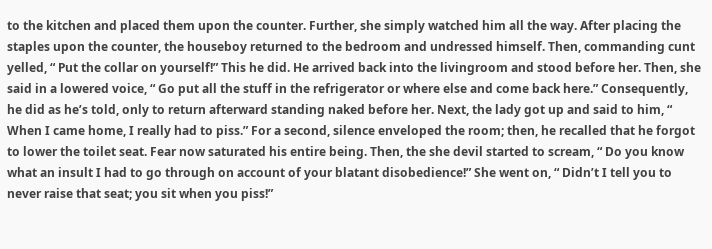to the kitchen and placed them upon the counter. Further, she simply watched him all the way. After placing the staples upon the counter, the houseboy returned to the bedroom and undressed himself. Then, commanding cunt yelled, “ Put the collar on yourself!” This he did. He arrived back into the livingroom and stood before her. Then, she said in a lowered voice, “ Go put all the stuff in the refrigerator or where else and come back here.” Consequently, he did as he’s told, only to return afterward standing naked before her. Next, the lady got up and said to him, “ When I came home, I really had to piss.” For a second, silence enveloped the room; then, he recalled that he forgot to lower the toilet seat. Fear now saturated his entire being. Then, the she devil started to scream, “ Do you know what an insult I had to go through on account of your blatant disobedience!” She went on, “ Didn’t I tell you to never raise that seat; you sit when you piss!”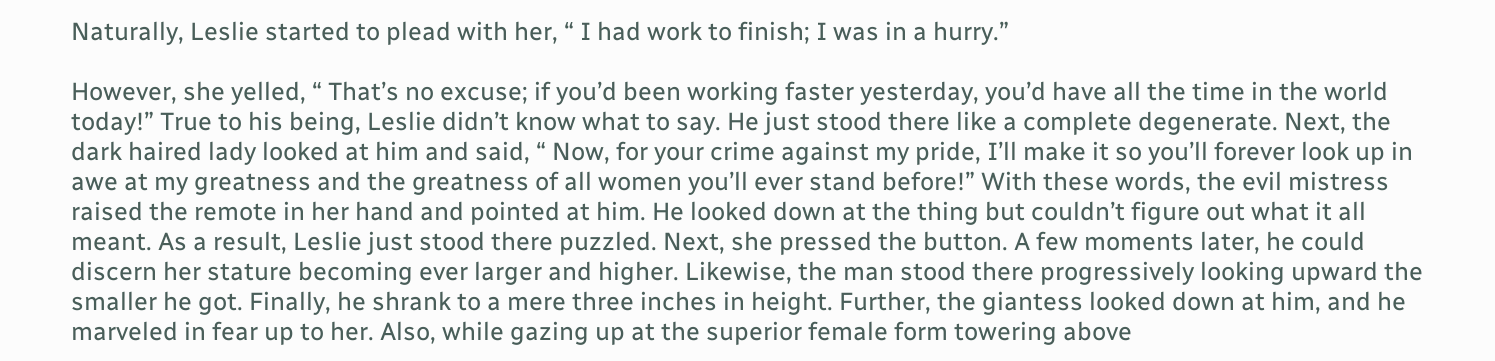Naturally, Leslie started to plead with her, “ I had work to finish; I was in a hurry.”

However, she yelled, “ That’s no excuse; if you’d been working faster yesterday, you’d have all the time in the world today!” True to his being, Leslie didn’t know what to say. He just stood there like a complete degenerate. Next, the dark haired lady looked at him and said, “ Now, for your crime against my pride, I’ll make it so you’ll forever look up in awe at my greatness and the greatness of all women you’ll ever stand before!” With these words, the evil mistress raised the remote in her hand and pointed at him. He looked down at the thing but couldn’t figure out what it all meant. As a result, Leslie just stood there puzzled. Next, she pressed the button. A few moments later, he could discern her stature becoming ever larger and higher. Likewise, the man stood there progressively looking upward the smaller he got. Finally, he shrank to a mere three inches in height. Further, the giantess looked down at him, and he marveled in fear up to her. Also, while gazing up at the superior female form towering above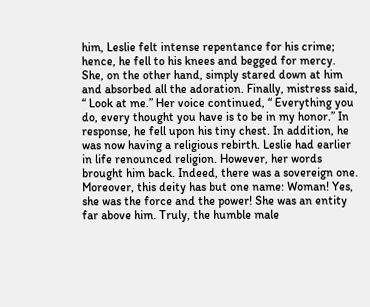him, Leslie felt intense repentance for his crime; hence, he fell to his knees and begged for mercy. She, on the other hand, simply stared down at him and absorbed all the adoration. Finally, mistress said, “ Look at me.” Her voice continued, “ Everything you do, every thought you have is to be in my honor.” In response, he fell upon his tiny chest. In addition, he was now having a religious rebirth. Leslie had earlier in life renounced religion. However, her words brought him back. Indeed, there was a sovereign one. Moreover, this deity has but one name: Woman! Yes, she was the force and the power! She was an entity far above him. Truly, the humble male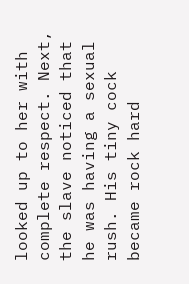looked up to her with complete respect. Next, the slave noticed that he was having a sexual rush. His tiny cock became rock hard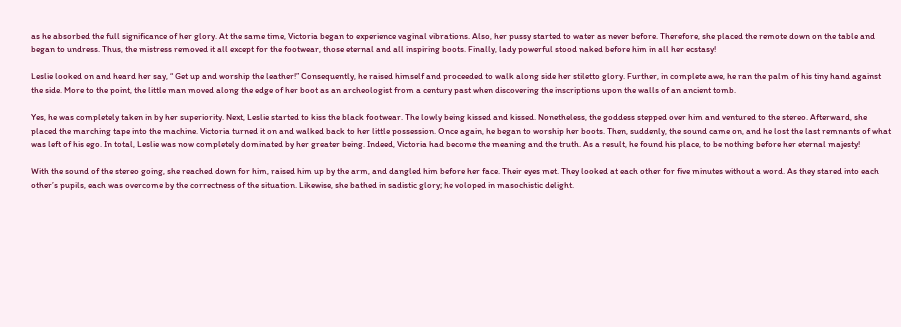as he absorbed the full significance of her glory. At the same time, Victoria began to experience vaginal vibrations. Also, her pussy started to water as never before. Therefore, she placed the remote down on the table and began to undress. Thus, the mistress removed it all except for the footwear, those eternal and all inspiring boots. Finally, lady powerful stood naked before him in all her ecstasy!

Leslie looked on and heard her say, “ Get up and worship the leather!” Consequently, he raised himself and proceeded to walk along side her stiletto glory. Further, in complete awe, he ran the palm of his tiny hand against the side. More to the point, the little man moved along the edge of her boot as an archeologist from a century past when discovering the inscriptions upon the walls of an ancient tomb.

Yes, he was completely taken in by her superiority. Next, Leslie started to kiss the black footwear. The lowly being kissed and kissed. Nonetheless, the goddess stepped over him and ventured to the stereo. Afterward, she placed the marching tape into the machine. Victoria turned it on and walked back to her little possession. Once again, he began to worship her boots. Then, suddenly, the sound came on, and he lost the last remnants of what was left of his ego. In total, Leslie was now completely dominated by her greater being. Indeed, Victoria had become the meaning and the truth. As a result, he found his place, to be nothing before her eternal majesty!

With the sound of the stereo going, she reached down for him, raised him up by the arm, and dangled him before her face. Their eyes met. They looked at each other for five minutes without a word. As they stared into each other’s pupils, each was overcome by the correctness of the situation. Likewise, she bathed in sadistic glory; he voloped in masochistic delight.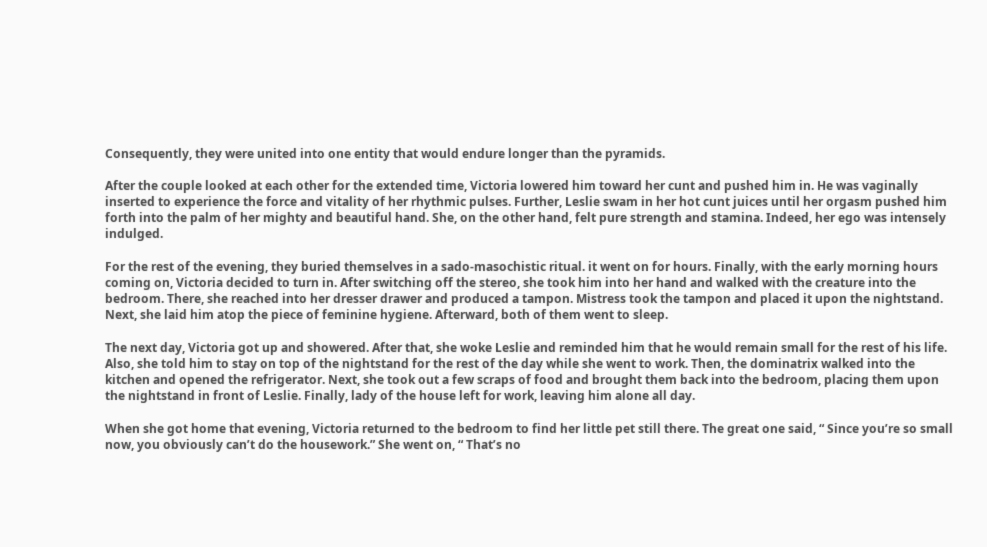Consequently, they were united into one entity that would endure longer than the pyramids.

After the couple looked at each other for the extended time, Victoria lowered him toward her cunt and pushed him in. He was vaginally inserted to experience the force and vitality of her rhythmic pulses. Further, Leslie swam in her hot cunt juices until her orgasm pushed him forth into the palm of her mighty and beautiful hand. She, on the other hand, felt pure strength and stamina. Indeed, her ego was intensely indulged.

For the rest of the evening, they buried themselves in a sado-masochistic ritual. it went on for hours. Finally, with the early morning hours coming on, Victoria decided to turn in. After switching off the stereo, she took him into her hand and walked with the creature into the bedroom. There, she reached into her dresser drawer and produced a tampon. Mistress took the tampon and placed it upon the nightstand. Next, she laid him atop the piece of feminine hygiene. Afterward, both of them went to sleep.

The next day, Victoria got up and showered. After that, she woke Leslie and reminded him that he would remain small for the rest of his life. Also, she told him to stay on top of the nightstand for the rest of the day while she went to work. Then, the dominatrix walked into the kitchen and opened the refrigerator. Next, she took out a few scraps of food and brought them back into the bedroom, placing them upon the nightstand in front of Leslie. Finally, lady of the house left for work, leaving him alone all day.

When she got home that evening, Victoria returned to the bedroom to find her little pet still there. The great one said, “ Since you’re so small now, you obviously can’t do the housework.” She went on, “ That’s no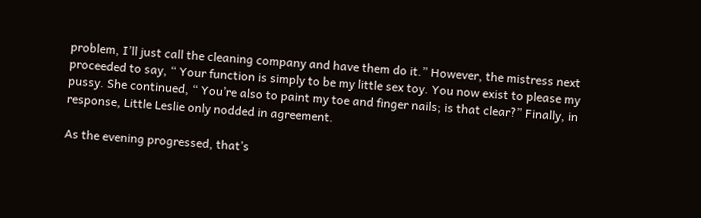problem, I’ll just call the cleaning company and have them do it.” However, the mistress next proceeded to say, “ Your function is simply to be my little sex toy. You now exist to please my pussy. She continued, “ You’re also to paint my toe and finger nails; is that clear?” Finally, in response, Little Leslie only nodded in agreement.

As the evening progressed, that’s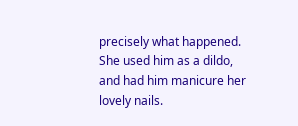precisely what happened. She used him as a dildo, and had him manicure her lovely nails.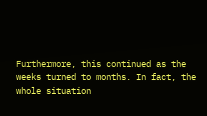Furthermore, this continued as the weeks turned to months. In fact, the whole situation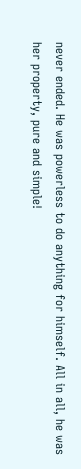never ended. He was powerless to do anything for himself. All in all, he was her property, pure and simple!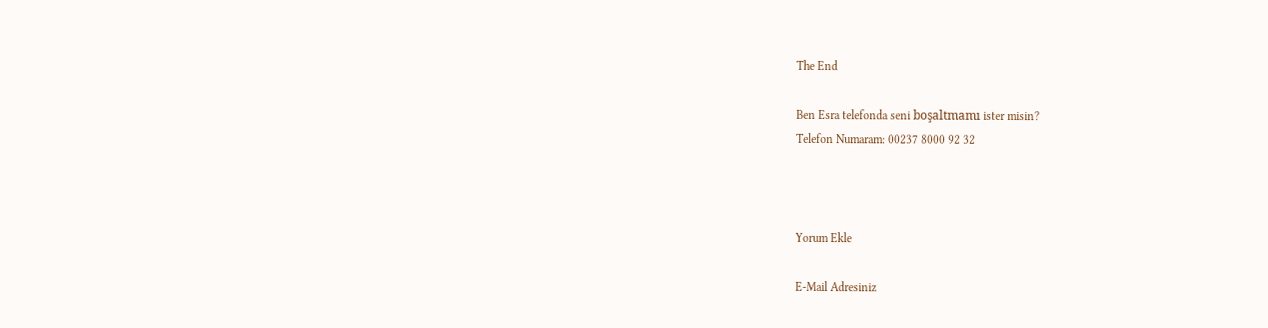The End

Ben Esra telefonda seni boşaltmamı ister misin?
Telefon Numaram: 00237 8000 92 32



Yorum Ekle

E-Mail Adresiniz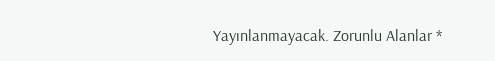Yayınlanmayacak. Zorunlu Alanlar *